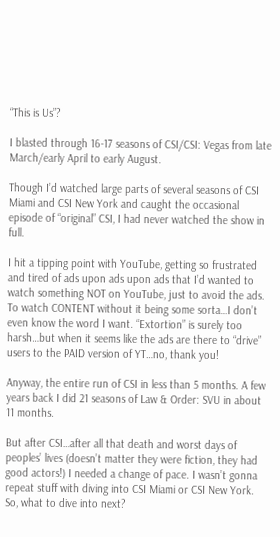“This is Us”?

I blasted through 16-17 seasons of CSI/CSI: Vegas from late March/early April to early August.

Though I’d watched large parts of several seasons of CSI Miami and CSI New York and caught the occasional episode of “original” CSI, I had never watched the show in full.

I hit a tipping point with YouTube, getting so frustrated and tired of ads upon ads upon ads that I’d wanted to watch something NOT on YouTube, just to avoid the ads. To watch CONTENT without it being some sorta…I don’t even know the word I want. “Extortion” is surely too harsh…but when it seems like the ads are there to “drive” users to the PAID version of YT…no, thank you!

Anyway, the entire run of CSI in less than 5 months. A few years back I did 21 seasons of Law & Order: SVU in about 11 months.

But after CSI…after all that death and worst days of peoples’ lives (doesn’t matter they were fiction, they had good actors!) I needed a change of pace. I wasn’t gonna repeat stuff with diving into CSI Miami or CSI New York. So, what to dive into next?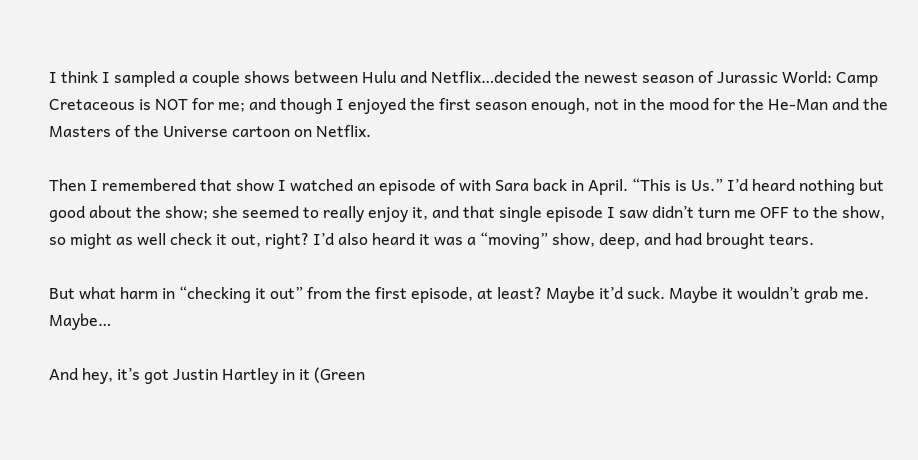I think I sampled a couple shows between Hulu and Netflix…decided the newest season of Jurassic World: Camp Cretaceous is NOT for me; and though I enjoyed the first season enough, not in the mood for the He-Man and the Masters of the Universe cartoon on Netflix.

Then I remembered that show I watched an episode of with Sara back in April. “This is Us.” I’d heard nothing but good about the show; she seemed to really enjoy it, and that single episode I saw didn’t turn me OFF to the show, so might as well check it out, right? I’d also heard it was a “moving” show, deep, and had brought tears.

But what harm in “checking it out” from the first episode, at least? Maybe it’d suck. Maybe it wouldn’t grab me. Maybe…

And hey, it’s got Justin Hartley in it (Green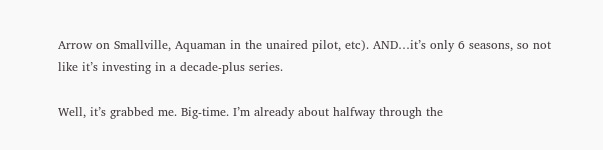Arrow on Smallville, Aquaman in the unaired pilot, etc). AND…it’s only 6 seasons, so not like it’s investing in a decade-plus series.

Well, it’s grabbed me. Big-time. I’m already about halfway through the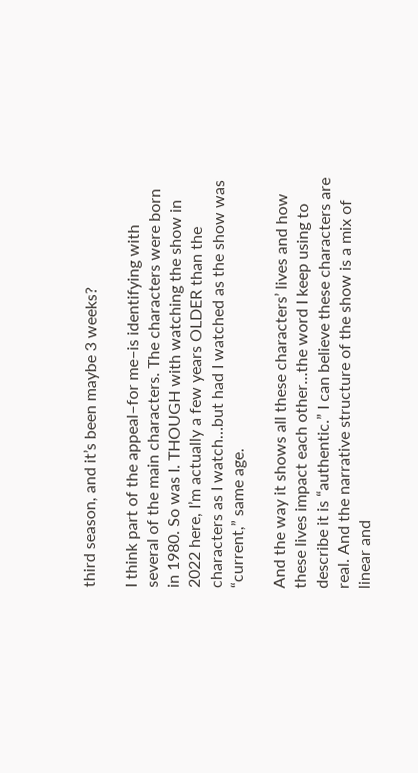third season, and it’s been maybe 3 weeks?

I think part of the appeal–for me–is identifying with several of the main characters. The characters were born in 1980. So was I. THOUGH with watching the show in 2022 here, I’m actually a few years OLDER than the characters as I watch…but had I watched as the show was “current,” same age.

And the way it shows all these characters’ lives and how these lives impact each other…the word I keep using to describe it is “authentic.” I can believe these characters are real. And the narrative structure of the show is a mix of linear and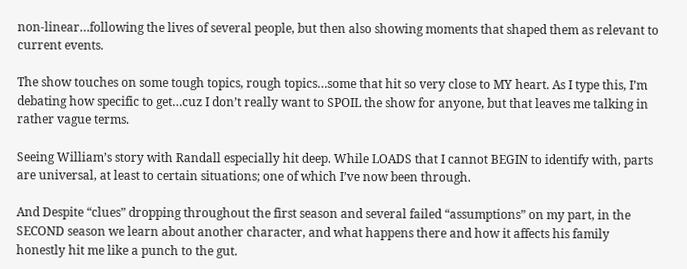non-linear…following the lives of several people, but then also showing moments that shaped them as relevant to current events.

The show touches on some tough topics, rough topics…some that hit so very close to MY heart. As I type this, I’m debating how specific to get…cuz I don’t really want to SPOIL the show for anyone, but that leaves me talking in rather vague terms.

Seeing William’s story with Randall especially hit deep. While LOADS that I cannot BEGIN to identify with, parts are universal, at least to certain situations; one of which I’ve now been through.

And Despite “clues” dropping throughout the first season and several failed “assumptions” on my part, in the SECOND season we learn about another character, and what happens there and how it affects his family honestly hit me like a punch to the gut.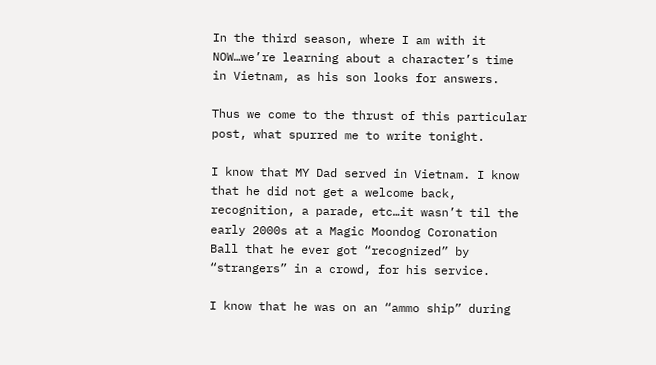In the third season, where I am with it NOW…we’re learning about a character’s time in Vietnam, as his son looks for answers.

Thus we come to the thrust of this particular post, what spurred me to write tonight.

I know that MY Dad served in Vietnam. I know that he did not get a welcome back, recognition, a parade, etc…it wasn’t til the early 2000s at a Magic Moondog Coronation Ball that he ever got “recognized” by “strangers” in a crowd, for his service.

I know that he was on an “ammo ship” during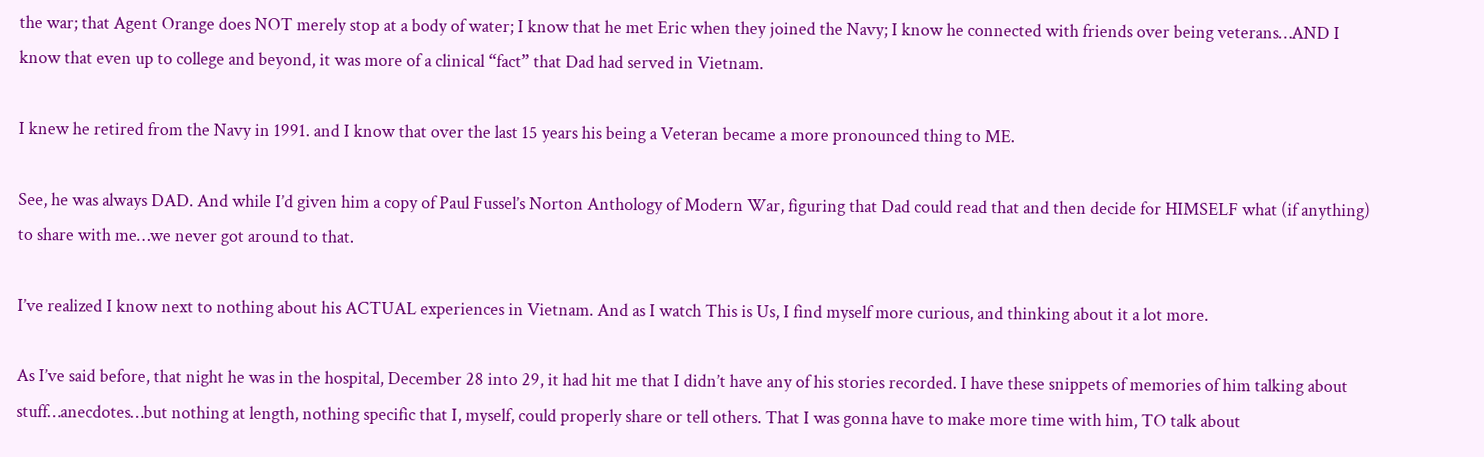the war; that Agent Orange does NOT merely stop at a body of water; I know that he met Eric when they joined the Navy; I know he connected with friends over being veterans…AND I know that even up to college and beyond, it was more of a clinical “fact” that Dad had served in Vietnam.

I knew he retired from the Navy in 1991. and I know that over the last 15 years his being a Veteran became a more pronounced thing to ME.

See, he was always DAD. And while I’d given him a copy of Paul Fussel’s Norton Anthology of Modern War, figuring that Dad could read that and then decide for HIMSELF what (if anything) to share with me…we never got around to that.

I’ve realized I know next to nothing about his ACTUAL experiences in Vietnam. And as I watch This is Us, I find myself more curious, and thinking about it a lot more.

As I’ve said before, that night he was in the hospital, December 28 into 29, it had hit me that I didn’t have any of his stories recorded. I have these snippets of memories of him talking about stuff…anecdotes…but nothing at length, nothing specific that I, myself, could properly share or tell others. That I was gonna have to make more time with him, TO talk about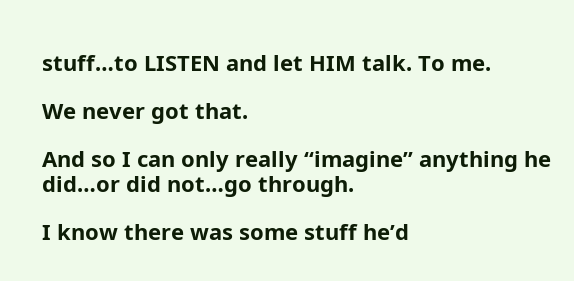stuff…to LISTEN and let HIM talk. To me.

We never got that.

And so I can only really “imagine” anything he did…or did not…go through.

I know there was some stuff he’d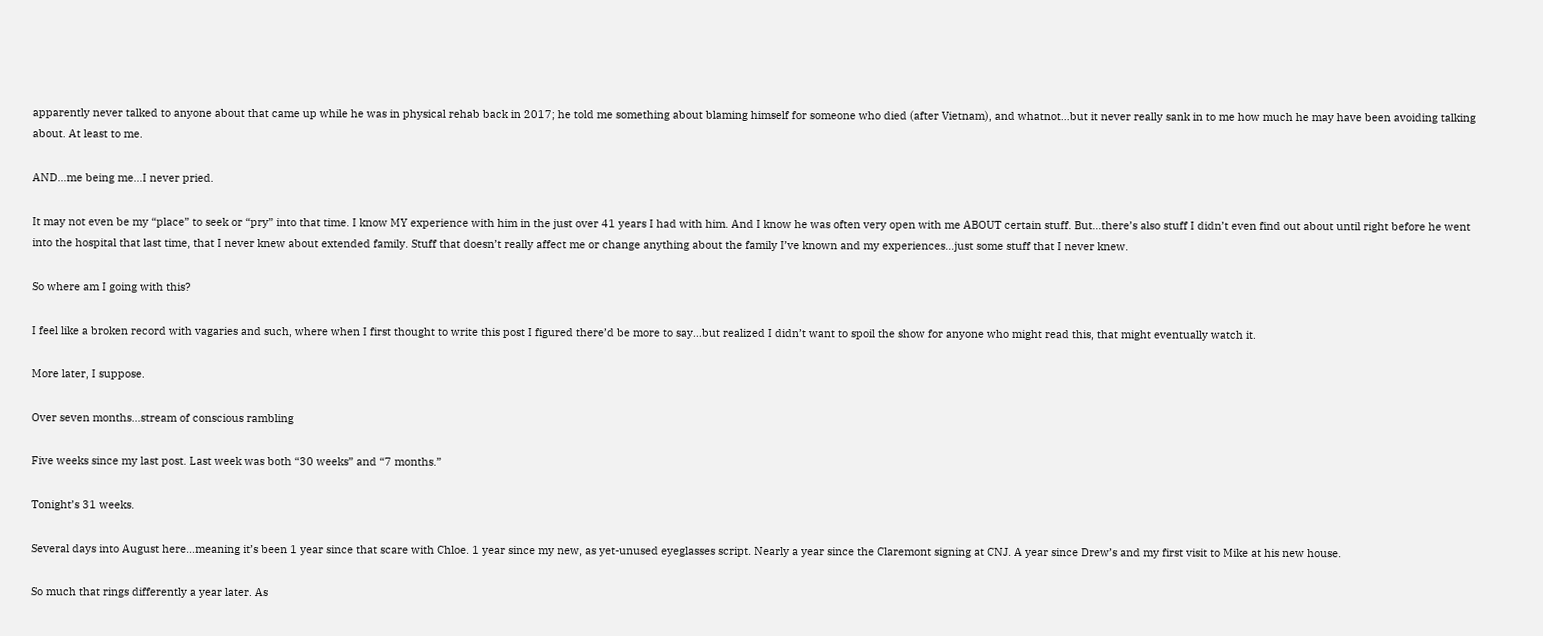apparently never talked to anyone about that came up while he was in physical rehab back in 2017; he told me something about blaming himself for someone who died (after Vietnam), and whatnot…but it never really sank in to me how much he may have been avoiding talking about. At least to me.

AND…me being me…I never pried.

It may not even be my “place” to seek or “pry” into that time. I know MY experience with him in the just over 41 years I had with him. And I know he was often very open with me ABOUT certain stuff. But…there’s also stuff I didn’t even find out about until right before he went into the hospital that last time, that I never knew about extended family. Stuff that doesn’t really affect me or change anything about the family I’ve known and my experiences…just some stuff that I never knew.

So where am I going with this?

I feel like a broken record with vagaries and such, where when I first thought to write this post I figured there’d be more to say…but realized I didn’t want to spoil the show for anyone who might read this, that might eventually watch it.

More later, I suppose.

Over seven months…stream of conscious rambling

Five weeks since my last post. Last week was both “30 weeks” and “7 months.”

Tonight’s 31 weeks.

Several days into August here…meaning it’s been 1 year since that scare with Chloe. 1 year since my new, as yet-unused eyeglasses script. Nearly a year since the Claremont signing at CNJ. A year since Drew’s and my first visit to Mike at his new house.

So much that rings differently a year later. As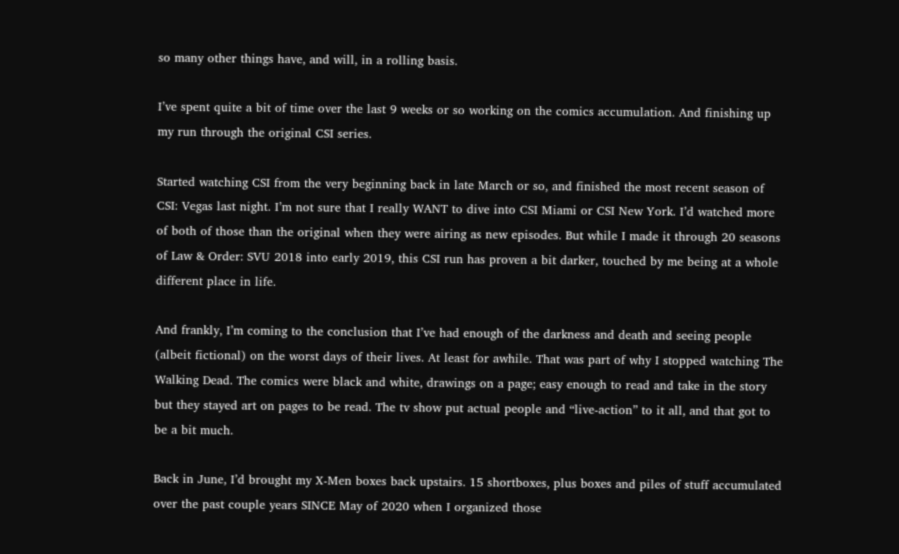so many other things have, and will, in a rolling basis.

I’ve spent quite a bit of time over the last 9 weeks or so working on the comics accumulation. And finishing up my run through the original CSI series.

Started watching CSI from the very beginning back in late March or so, and finished the most recent season of CSI: Vegas last night. I’m not sure that I really WANT to dive into CSI Miami or CSI New York. I’d watched more of both of those than the original when they were airing as new episodes. But while I made it through 20 seasons of Law & Order: SVU 2018 into early 2019, this CSI run has proven a bit darker, touched by me being at a whole different place in life.

And frankly, I’m coming to the conclusion that I’ve had enough of the darkness and death and seeing people (albeit fictional) on the worst days of their lives. At least for awhile. That was part of why I stopped watching The Walking Dead. The comics were black and white, drawings on a page; easy enough to read and take in the story but they stayed art on pages to be read. The tv show put actual people and “live-action” to it all, and that got to be a bit much.

Back in June, I’d brought my X-Men boxes back upstairs. 15 shortboxes, plus boxes and piles of stuff accumulated over the past couple years SINCE May of 2020 when I organized those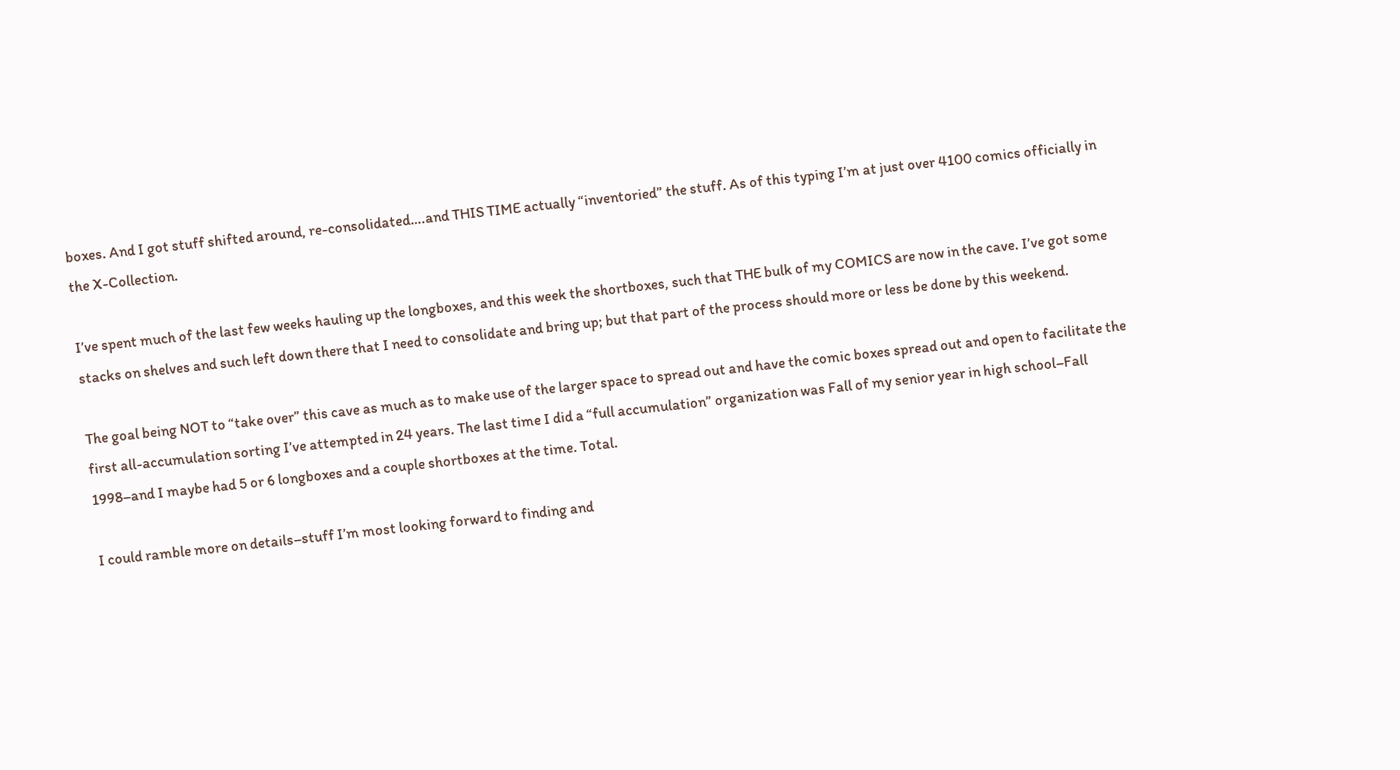boxes. And I got stuff shifted around, re-consolidated….and THIS TIME actually “inventoried” the stuff. As of this typing I’m at just over 4100 comics officially in the X-Collection.

I’ve spent much of the last few weeks hauling up the longboxes, and this week the shortboxes, such that THE bulk of my COMICS are now in the cave. I’ve got some stacks on shelves and such left down there that I need to consolidate and bring up; but that part of the process should more or less be done by this weekend.

The goal being NOT to “take over” this cave as much as to make use of the larger space to spread out and have the comic boxes spread out and open to facilitate the first all-accumulation sorting I’ve attempted in 24 years. The last time I did a “full accumulation” organization was Fall of my senior year in high school–Fall 1998–and I maybe had 5 or 6 longboxes and a couple shortboxes at the time. Total.

I could ramble more on details–stuff I’m most looking forward to finding and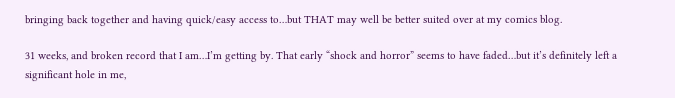bringing back together and having quick/easy access to…but THAT may well be better suited over at my comics blog.

31 weeks, and broken record that I am…I’m getting by. That early “shock and horror” seems to have faded…but it’s definitely left a significant hole in me,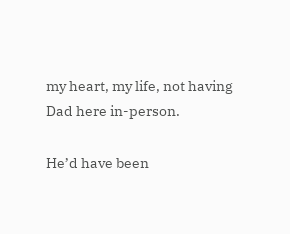my heart, my life, not having Dad here in-person.

He’d have been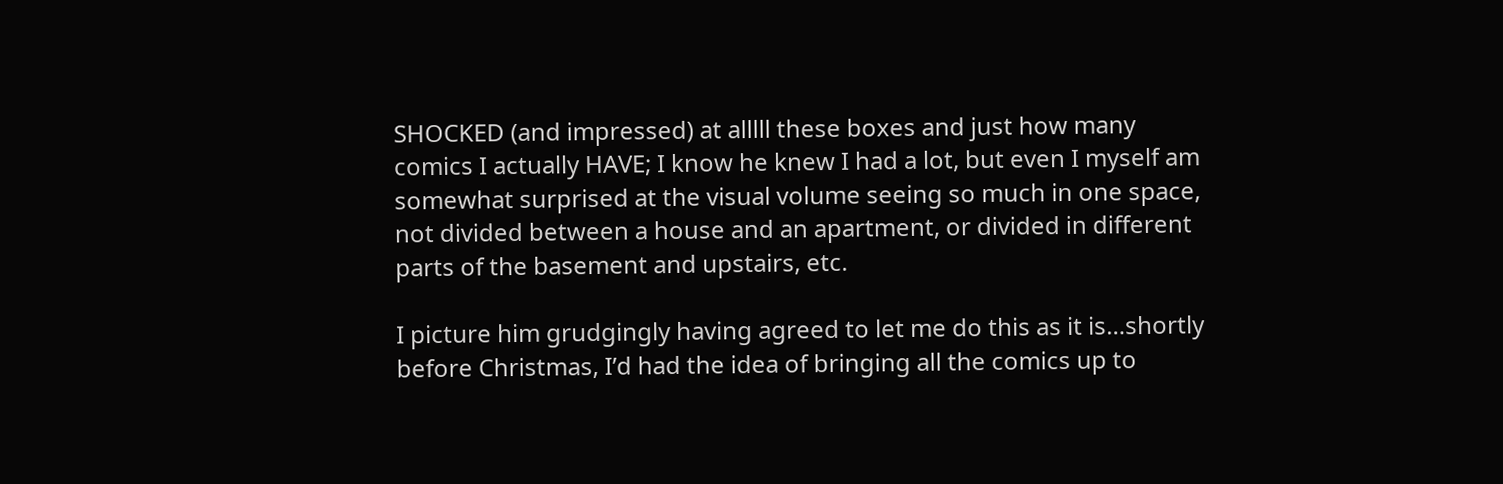SHOCKED (and impressed) at alllll these boxes and just how many comics I actually HAVE; I know he knew I had a lot, but even I myself am somewhat surprised at the visual volume seeing so much in one space, not divided between a house and an apartment, or divided in different parts of the basement and upstairs, etc.

I picture him grudgingly having agreed to let me do this as it is…shortly before Christmas, I’d had the idea of bringing all the comics up to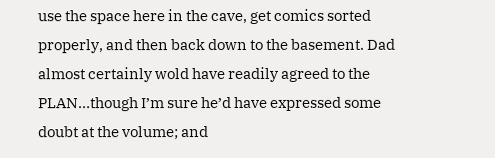use the space here in the cave, get comics sorted properly, and then back down to the basement. Dad almost certainly wold have readily agreed to the PLAN…though I’m sure he’d have expressed some doubt at the volume; and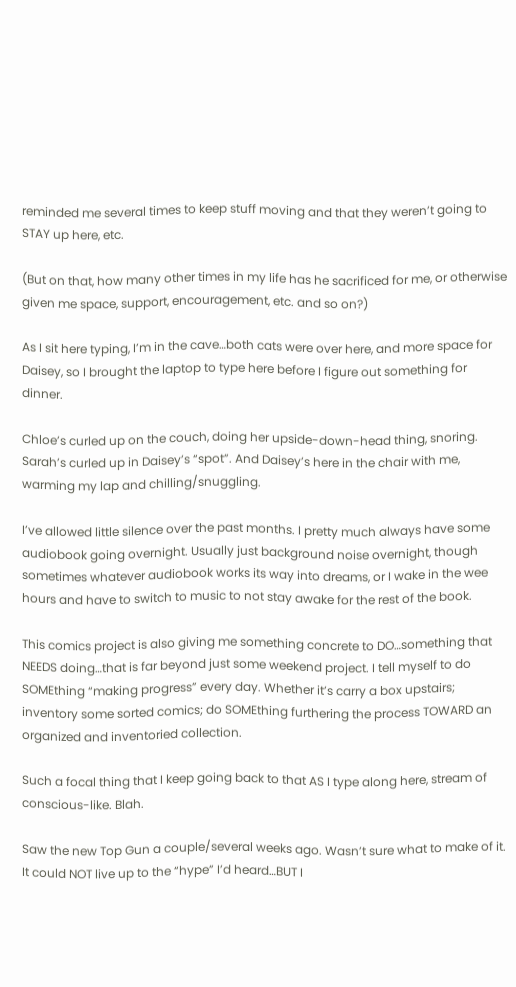reminded me several times to keep stuff moving and that they weren’t going to STAY up here, etc.

(But on that, how many other times in my life has he sacrificed for me, or otherwise given me space, support, encouragement, etc. and so on?)

As I sit here typing, I’m in the cave…both cats were over here, and more space for Daisey, so I brought the laptop to type here before I figure out something for dinner.

Chloe’s curled up on the couch, doing her upside-down-head thing, snoring. Sarah’s curled up in Daisey’s “spot”. And Daisey’s here in the chair with me, warming my lap and chilling/snuggling.

I’ve allowed little silence over the past months. I pretty much always have some audiobook going overnight. Usually just background noise overnight, though sometimes whatever audiobook works its way into dreams, or I wake in the wee hours and have to switch to music to not stay awake for the rest of the book.

This comics project is also giving me something concrete to DO…something that NEEDS doing…that is far beyond just some weekend project. I tell myself to do SOMEthing “making progress” every day. Whether it’s carry a box upstairs; inventory some sorted comics; do SOMEthing furthering the process TOWARD an organized and inventoried collection.

Such a focal thing that I keep going back to that AS I type along here, stream of conscious-like. Blah.

Saw the new Top Gun a couple/several weeks ago. Wasn’t sure what to make of it. It could NOT live up to the “hype” I’d heard…BUT I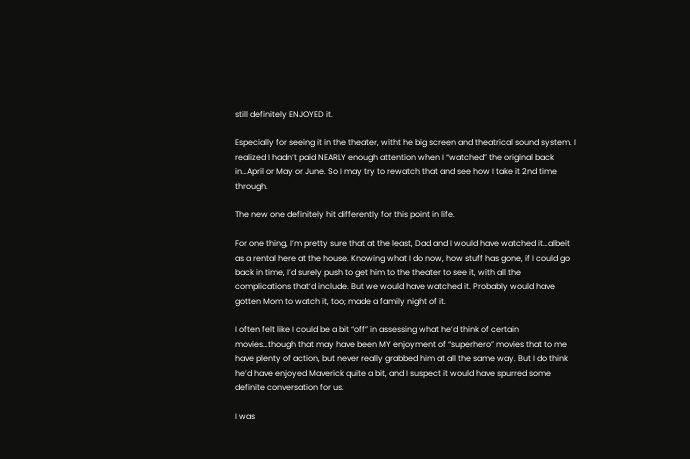still definitely ENJOYED it.

Especially for seeing it in the theater, witht he big screen and theatrical sound system. I realized I hadn’t paid NEARLY enough attention when I “watched” the original back in…April or May or June. So I may try to rewatch that and see how I take it 2nd time through.

The new one definitely hit differently for this point in life.

For one thing, I’m pretty sure that at the least, Dad and I would have watched it…albeit as a rental here at the house. Knowing what I do now, how stuff has gone, if I could go back in time, I’d surely push to get him to the theater to see it, with all the complications that’d include. But we would have watched it. Probably would have gotten Mom to watch it, too; made a family night of it.

I often felt like I could be a bit “off” in assessing what he’d think of certain movies…though that may have been MY enjoyment of “superhero” movies that to me have plenty of action, but never really grabbed him at all the same way. But I do think he’d have enjoyed Maverick quite a bit, and I suspect it would have spurred some definite conversation for us.

I was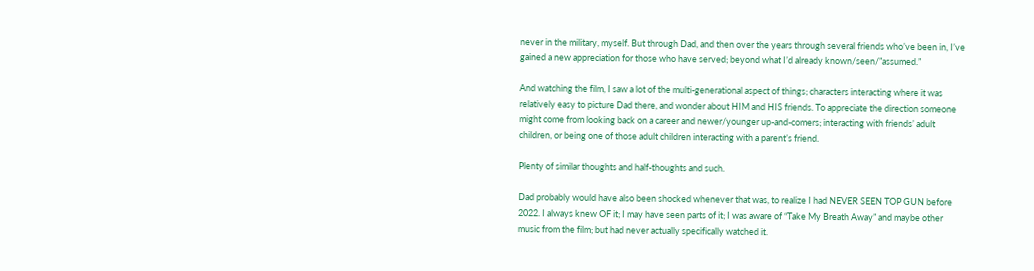never in the military, myself. But through Dad, and then over the years through several friends who’ve been in, I’ve gained a new appreciation for those who have served; beyond what I’d already known/seen/”assumed.”

And watching the film, I saw a lot of the multi-generational aspect of things; characters interacting where it was relatively easy to picture Dad there, and wonder about HIM and HIS friends. To appreciate the direction someone might come from looking back on a career and newer/younger up-and-comers; interacting with friends’ adult children, or being one of those adult children interacting with a parent’s friend.

Plenty of similar thoughts and half-thoughts and such.

Dad probably would have also been shocked whenever that was, to realize I had NEVER SEEN TOP GUN before 2022. I always knew OF it; I may have seen parts of it; I was aware of “Take My Breath Away” and maybe other music from the film; but had never actually specifically watched it.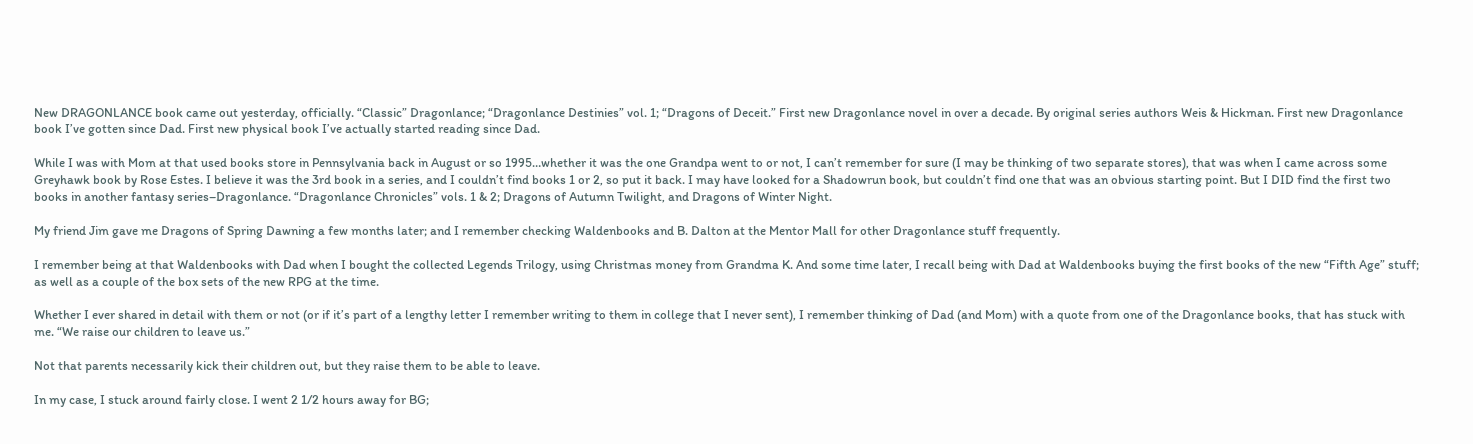New DRAGONLANCE book came out yesterday, officially. “Classic” Dragonlance; “Dragonlance Destinies” vol. 1; “Dragons of Deceit.” First new Dragonlance novel in over a decade. By original series authors Weis & Hickman. First new Dragonlance book I’ve gotten since Dad. First new physical book I’ve actually started reading since Dad.

While I was with Mom at that used books store in Pennsylvania back in August or so 1995…whether it was the one Grandpa went to or not, I can’t remember for sure (I may be thinking of two separate stores), that was when I came across some Greyhawk book by Rose Estes. I believe it was the 3rd book in a series, and I couldn’t find books 1 or 2, so put it back. I may have looked for a Shadowrun book, but couldn’t find one that was an obvious starting point. But I DID find the first two books in another fantasy series–Dragonlance. “Dragonlance Chronicles” vols. 1 & 2; Dragons of Autumn Twilight, and Dragons of Winter Night.

My friend Jim gave me Dragons of Spring Dawning a few months later; and I remember checking Waldenbooks and B. Dalton at the Mentor Mall for other Dragonlance stuff frequently.

I remember being at that Waldenbooks with Dad when I bought the collected Legends Trilogy, using Christmas money from Grandma K. And some time later, I recall being with Dad at Waldenbooks buying the first books of the new “Fifth Age” stuff; as well as a couple of the box sets of the new RPG at the time.

Whether I ever shared in detail with them or not (or if it’s part of a lengthy letter I remember writing to them in college that I never sent), I remember thinking of Dad (and Mom) with a quote from one of the Dragonlance books, that has stuck with me. “We raise our children to leave us.”

Not that parents necessarily kick their children out, but they raise them to be able to leave.

In my case, I stuck around fairly close. I went 2 1/2 hours away for BG;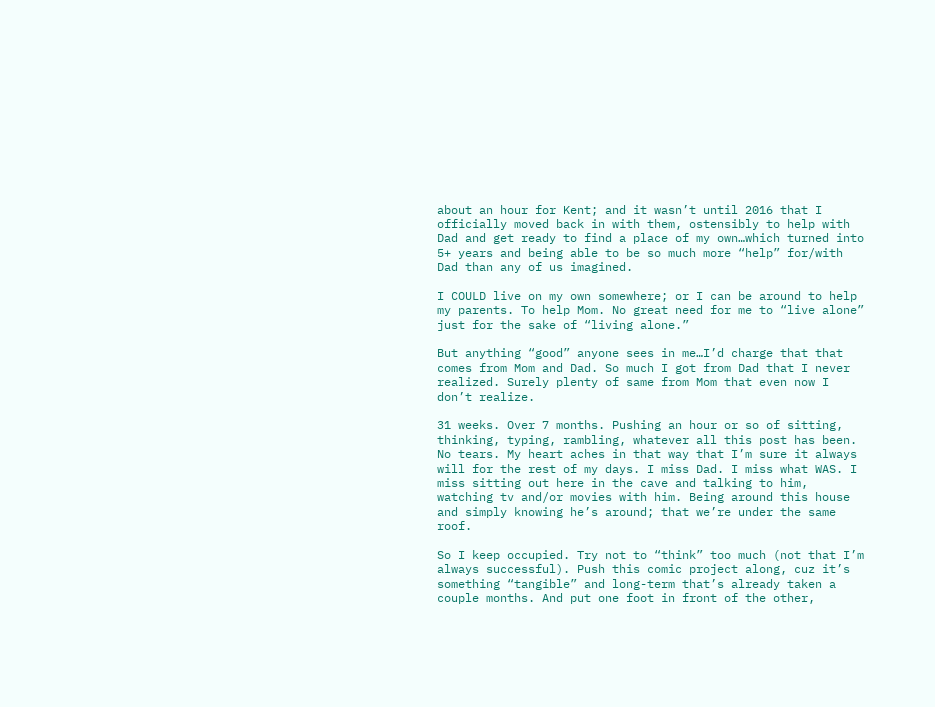about an hour for Kent; and it wasn’t until 2016 that I officially moved back in with them, ostensibly to help with Dad and get ready to find a place of my own…which turned into 5+ years and being able to be so much more “help” for/with Dad than any of us imagined.

I COULD live on my own somewhere; or I can be around to help my parents. To help Mom. No great need for me to “live alone” just for the sake of “living alone.”

But anything “good” anyone sees in me…I’d charge that that comes from Mom and Dad. So much I got from Dad that I never realized. Surely plenty of same from Mom that even now I don’t realize.

31 weeks. Over 7 months. Pushing an hour or so of sitting, thinking, typing, rambling, whatever all this post has been. No tears. My heart aches in that way that I’m sure it always will for the rest of my days. I miss Dad. I miss what WAS. I miss sitting out here in the cave and talking to him, watching tv and/or movies with him. Being around this house and simply knowing he’s around; that we’re under the same roof.

So I keep occupied. Try not to “think” too much (not that I’m always successful). Push this comic project along, cuz it’s something “tangible” and long-term that’s already taken a couple months. And put one foot in front of the other,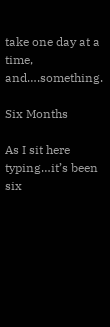take one day at a time, and….something.

Six Months

As I sit here typing…it’s been six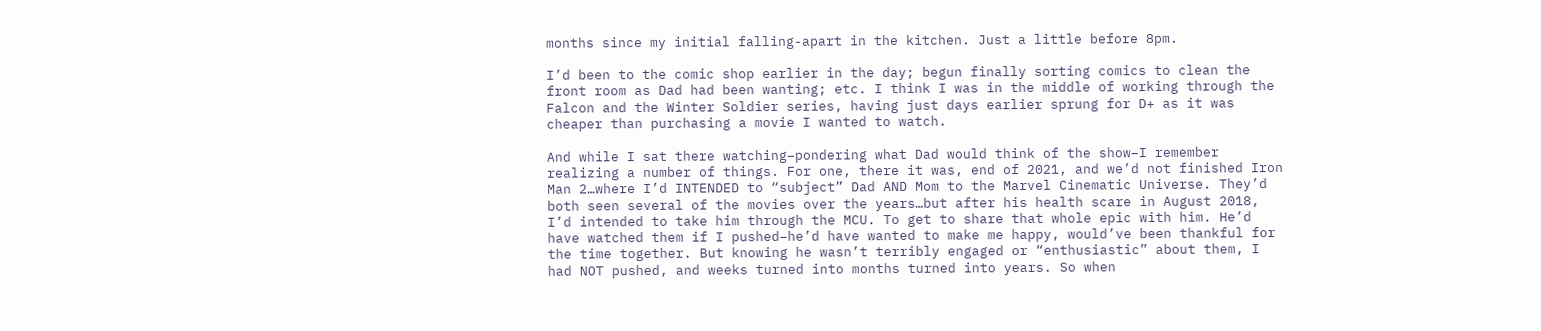months since my initial falling-apart in the kitchen. Just a little before 8pm.

I’d been to the comic shop earlier in the day; begun finally sorting comics to clean the front room as Dad had been wanting; etc. I think I was in the middle of working through the Falcon and the Winter Soldier series, having just days earlier sprung for D+ as it was cheaper than purchasing a movie I wanted to watch.

And while I sat there watching–pondering what Dad would think of the show–I remember realizing a number of things. For one, there it was, end of 2021, and we’d not finished Iron Man 2…where I’d INTENDED to “subject” Dad AND Mom to the Marvel Cinematic Universe. They’d both seen several of the movies over the years…but after his health scare in August 2018, I’d intended to take him through the MCU. To get to share that whole epic with him. He’d have watched them if I pushed–he’d have wanted to make me happy, would’ve been thankful for the time together. But knowing he wasn’t terribly engaged or “enthusiastic” about them, I had NOT pushed, and weeks turned into months turned into years. So when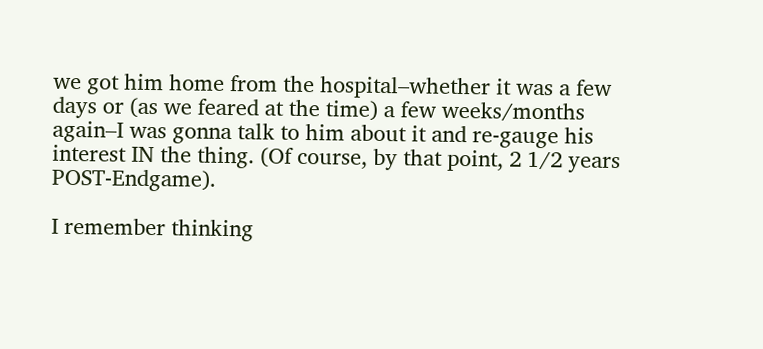we got him home from the hospital–whether it was a few days or (as we feared at the time) a few weeks/months again–I was gonna talk to him about it and re-gauge his interest IN the thing. (Of course, by that point, 2 1/2 years POST-Endgame).

I remember thinking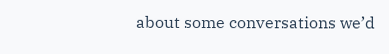about some conversations we’d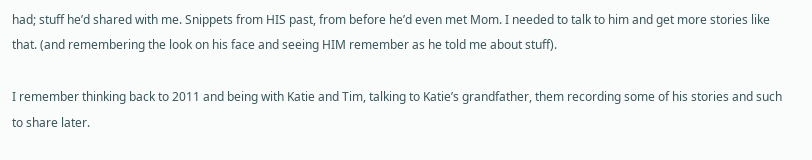had; stuff he’d shared with me. Snippets from HIS past, from before he’d even met Mom. I needed to talk to him and get more stories like that. (and remembering the look on his face and seeing HIM remember as he told me about stuff).

I remember thinking back to 2011 and being with Katie and Tim, talking to Katie’s grandfather, them recording some of his stories and such to share later.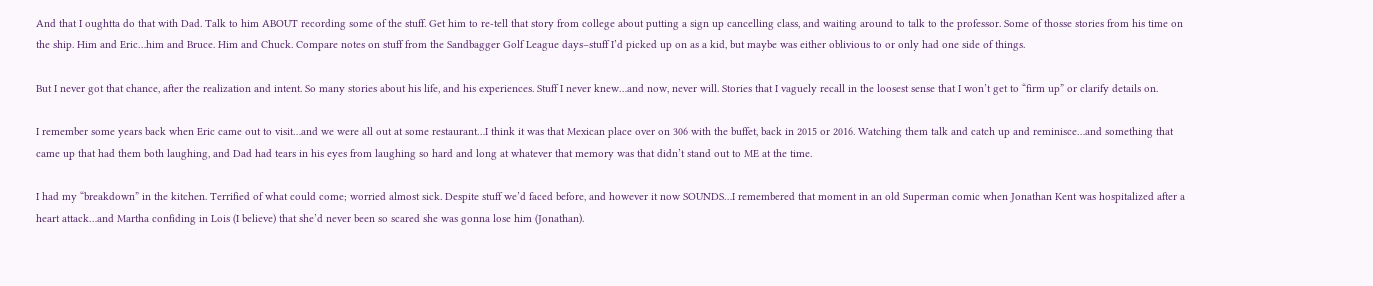And that I oughtta do that with Dad. Talk to him ABOUT recording some of the stuff. Get him to re-tell that story from college about putting a sign up cancelling class, and waiting around to talk to the professor. Some of thosse stories from his time on the ship. Him and Eric…him and Bruce. Him and Chuck. Compare notes on stuff from the Sandbagger Golf League days–stuff I’d picked up on as a kid, but maybe was either oblivious to or only had one side of things.

But I never got that chance, after the realization and intent. So many stories about his life, and his experiences. Stuff I never knew…and now, never will. Stories that I vaguely recall in the loosest sense that I won’t get to “firm up” or clarify details on.

I remember some years back when Eric came out to visit…and we were all out at some restaurant…I think it was that Mexican place over on 306 with the buffet, back in 2015 or 2016. Watching them talk and catch up and reminisce…and something that came up that had them both laughing, and Dad had tears in his eyes from laughing so hard and long at whatever that memory was that didn’t stand out to ME at the time.

I had my “breakdown” in the kitchen. Terrified of what could come; worried almost sick. Despite stuff we’d faced before, and however it now SOUNDS…I remembered that moment in an old Superman comic when Jonathan Kent was hospitalized after a heart attack…and Martha confiding in Lois (I believe) that she’d never been so scared she was gonna lose him (Jonathan).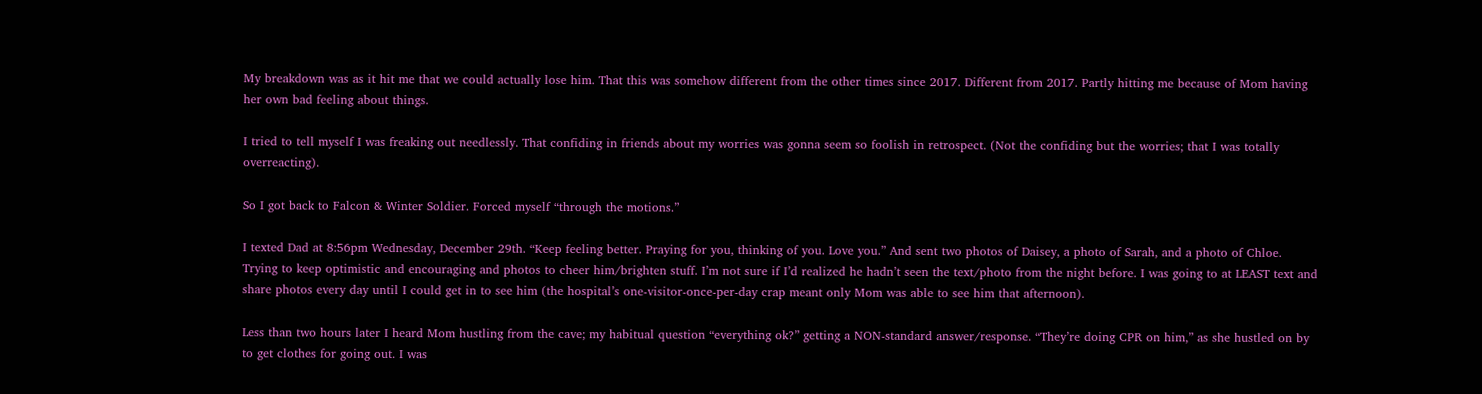My breakdown was as it hit me that we could actually lose him. That this was somehow different from the other times since 2017. Different from 2017. Partly hitting me because of Mom having her own bad feeling about things.

I tried to tell myself I was freaking out needlessly. That confiding in friends about my worries was gonna seem so foolish in retrospect. (Not the confiding but the worries; that I was totally overreacting).

So I got back to Falcon & Winter Soldier. Forced myself “through the motions.”

I texted Dad at 8:56pm Wednesday, December 29th. “Keep feeling better. Praying for you, thinking of you. Love you.” And sent two photos of Daisey, a photo of Sarah, and a photo of Chloe. Trying to keep optimistic and encouraging and photos to cheer him/brighten stuff. I’m not sure if I’d realized he hadn’t seen the text/photo from the night before. I was going to at LEAST text and share photos every day until I could get in to see him (the hospital’s one-visitor-once-per-day crap meant only Mom was able to see him that afternoon).

Less than two hours later I heard Mom hustling from the cave; my habitual question “everything ok?” getting a NON-standard answer/response. “They’re doing CPR on him,” as she hustled on by to get clothes for going out. I was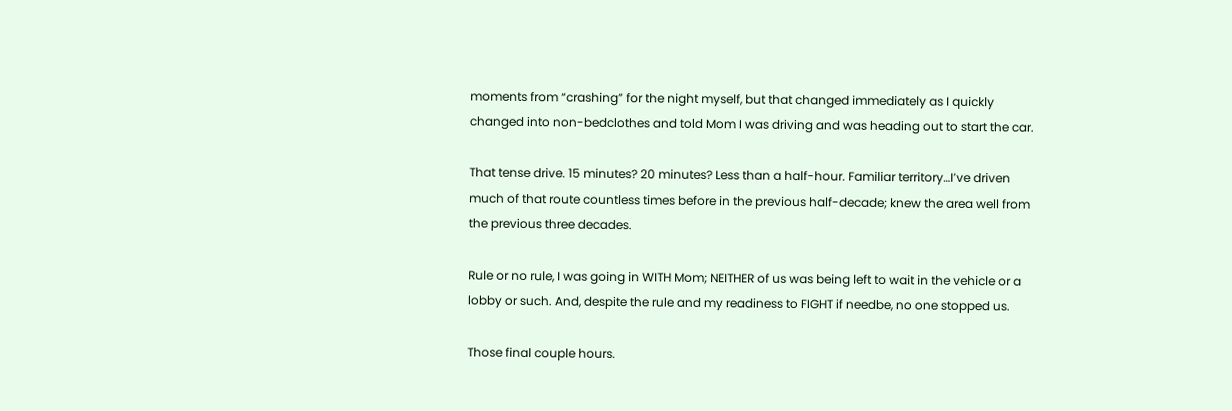moments from “crashing” for the night myself, but that changed immediately as I quickly changed into non-bedclothes and told Mom I was driving and was heading out to start the car.

That tense drive. 15 minutes? 20 minutes? Less than a half-hour. Familiar territory…I’ve driven much of that route countless times before in the previous half-decade; knew the area well from the previous three decades.

Rule or no rule, I was going in WITH Mom; NEITHER of us was being left to wait in the vehicle or a lobby or such. And, despite the rule and my readiness to FIGHT if needbe, no one stopped us.

Those final couple hours.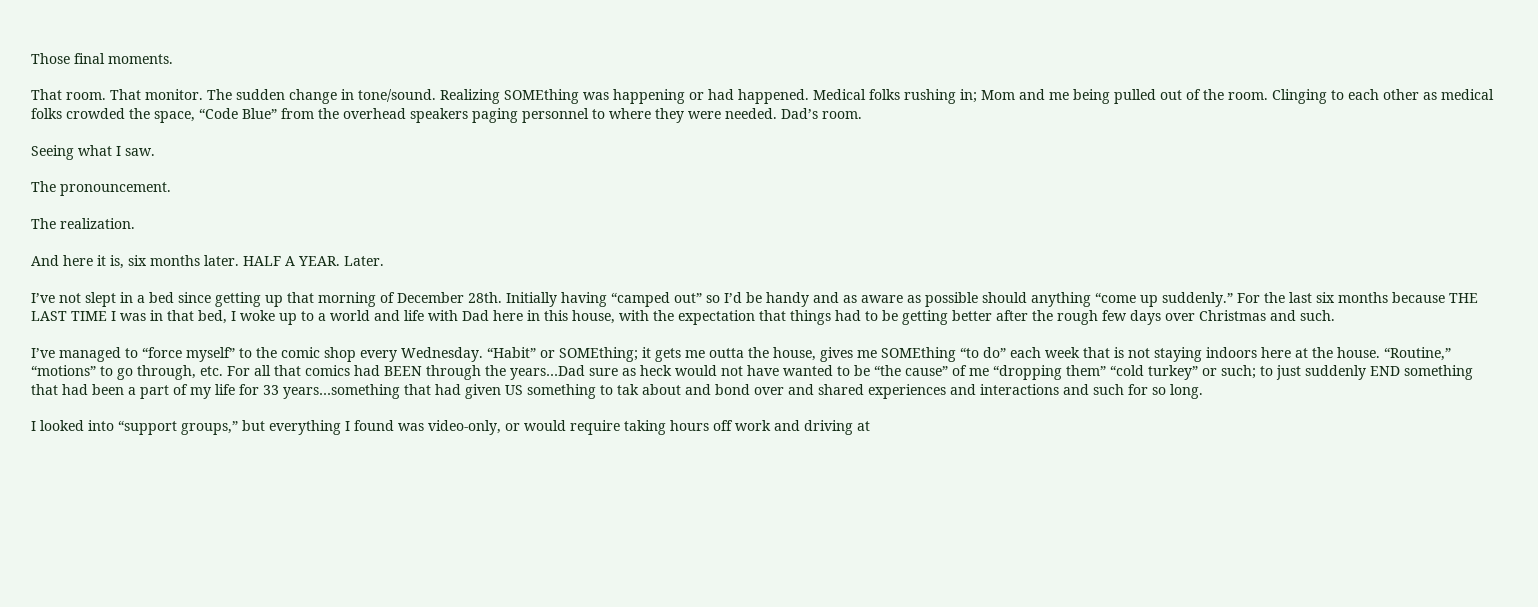Those final moments.

That room. That monitor. The sudden change in tone/sound. Realizing SOMEthing was happening or had happened. Medical folks rushing in; Mom and me being pulled out of the room. Clinging to each other as medical folks crowded the space, “Code Blue” from the overhead speakers paging personnel to where they were needed. Dad’s room.

Seeing what I saw.

The pronouncement.

The realization.

And here it is, six months later. HALF A YEAR. Later.

I’ve not slept in a bed since getting up that morning of December 28th. Initially having “camped out” so I’d be handy and as aware as possible should anything “come up suddenly.” For the last six months because THE LAST TIME I was in that bed, I woke up to a world and life with Dad here in this house, with the expectation that things had to be getting better after the rough few days over Christmas and such.

I’ve managed to “force myself” to the comic shop every Wednesday. “Habit” or SOMEthing; it gets me outta the house, gives me SOMEthing “to do” each week that is not staying indoors here at the house. “Routine,” “motions” to go through, etc. For all that comics had BEEN through the years…Dad sure as heck would not have wanted to be “the cause” of me “dropping them” “cold turkey” or such; to just suddenly END something that had been a part of my life for 33 years…something that had given US something to tak about and bond over and shared experiences and interactions and such for so long.

I looked into “support groups,” but everything I found was video-only, or would require taking hours off work and driving at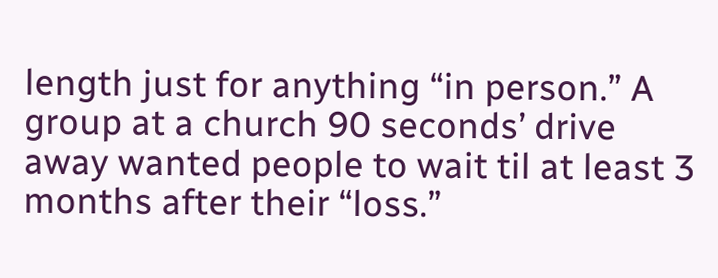length just for anything “in person.” A group at a church 90 seconds’ drive away wanted people to wait til at least 3 months after their “loss.”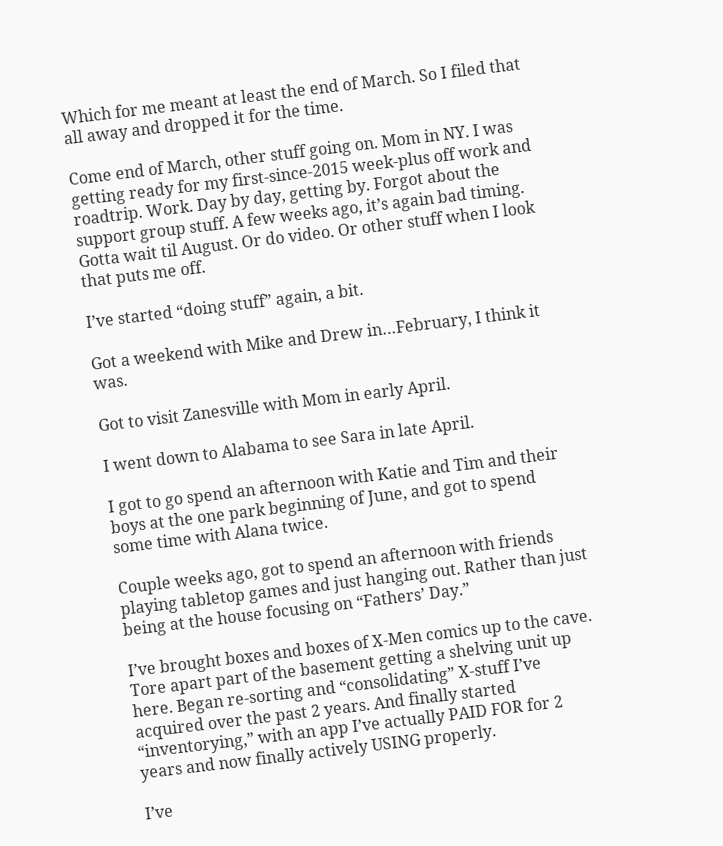Which for me meant at least the end of March. So I filed that all away and dropped it for the time.

Come end of March, other stuff going on. Mom in NY. I was getting ready for my first-since-2015 week-plus off work and roadtrip. Work. Day by day, getting by. Forgot about the support group stuff. A few weeks ago, it’s again bad timing. Gotta wait til August. Or do video. Or other stuff when I look that puts me off.

I’ve started “doing stuff” again, a bit.

Got a weekend with Mike and Drew in…February, I think it was.

Got to visit Zanesville with Mom in early April.

I went down to Alabama to see Sara in late April.

I got to go spend an afternoon with Katie and Tim and their boys at the one park beginning of June, and got to spend some time with Alana twice.

Couple weeks ago, got to spend an afternoon with friends playing tabletop games and just hanging out. Rather than just being at the house focusing on “Fathers’ Day.”

I’ve brought boxes and boxes of X-Men comics up to the cave. Tore apart part of the basement getting a shelving unit up here. Began re-sorting and “consolidating” X-stuff I’ve acquired over the past 2 years. And finally started “inventorying,” with an app I’ve actually PAID FOR for 2 years and now finally actively USING properly.

I’ve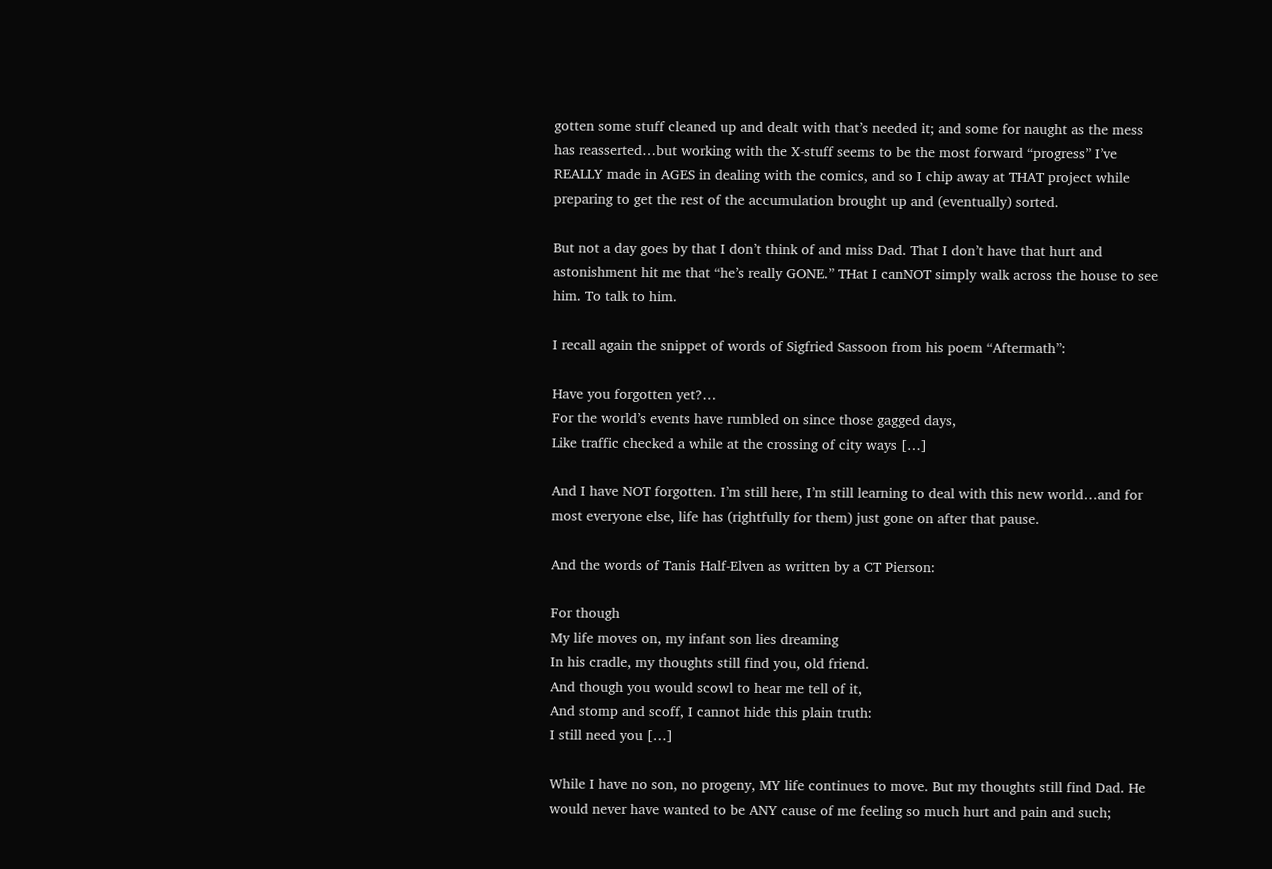gotten some stuff cleaned up and dealt with that’s needed it; and some for naught as the mess has reasserted…but working with the X-stuff seems to be the most forward “progress” I’ve REALLY made in AGES in dealing with the comics, and so I chip away at THAT project while preparing to get the rest of the accumulation brought up and (eventually) sorted.

But not a day goes by that I don’t think of and miss Dad. That I don’t have that hurt and astonishment hit me that “he’s really GONE.” THat I canNOT simply walk across the house to see him. To talk to him.

I recall again the snippet of words of Sigfried Sassoon from his poem “Aftermath”:

Have you forgotten yet?…
For the world’s events have rumbled on since those gagged days,
Like traffic checked a while at the crossing of city ways […]

And I have NOT forgotten. I’m still here, I’m still learning to deal with this new world…and for most everyone else, life has (rightfully for them) just gone on after that pause.

And the words of Tanis Half-Elven as written by a CT Pierson:

For though
My life moves on, my infant son lies dreaming
In his cradle, my thoughts still find you, old friend.
And though you would scowl to hear me tell of it,
And stomp and scoff, I cannot hide this plain truth:
I still need you […]

While I have no son, no progeny, MY life continues to move. But my thoughts still find Dad. He would never have wanted to be ANY cause of me feeling so much hurt and pain and such;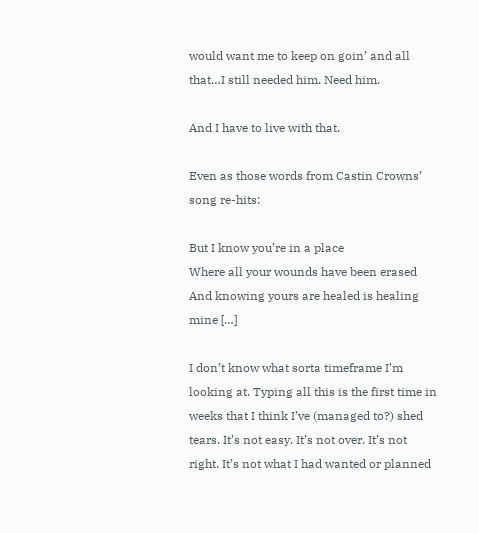would want me to keep on goin’ and all that…I still needed him. Need him.

And I have to live with that.

Even as those words from Castin Crowns’ song re-hits:

But I know you’re in a place
Where all your wounds have been erased
And knowing yours are healed is healing mine […]

I don’t know what sorta timeframe I’m looking at. Typing all this is the first time in weeks that I think I’ve (managed to?) shed tears. It’s not easy. It’s not over. It’s not right. It’s not what I had wanted or planned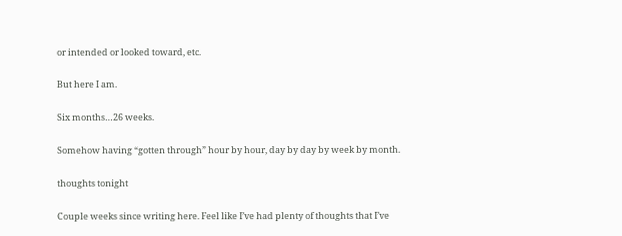or intended or looked toward, etc.

But here I am.

Six months…26 weeks.

Somehow having “gotten through” hour by hour, day by day by week by month.

thoughts tonight

Couple weeks since writing here. Feel like I’ve had plenty of thoughts that I’ve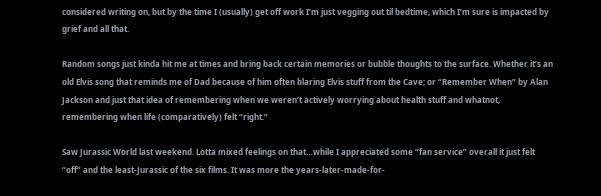considered writing on, but by the time I (usually) get off work I’m just vegging out til bedtime, which I’m sure is impacted by grief and all that.

Random songs just kinda hit me at times and bring back certain memories or bubble thoughts to the surface. Whether it’s an old Elvis song that reminds me of Dad because of him often blaring Elvis stuff from the Cave; or “Remember When” by Alan Jackson and just that idea of remembering when we weren’t actively worrying about health stuff and whatnot, remembering when life (comparatively) felt “right.”

Saw Jurassic World last weekend. Lotta mixed feelings on that…while I appreciated some “fan service” overall it just felt “off” and the least-Jurassic of the six films. It was more the years-later-made-for-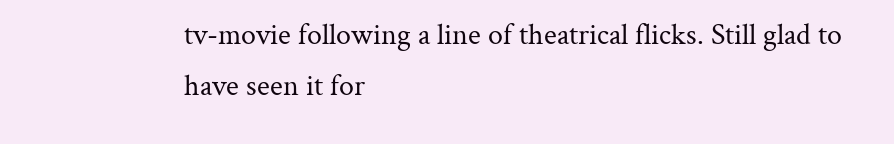tv-movie following a line of theatrical flicks. Still glad to have seen it for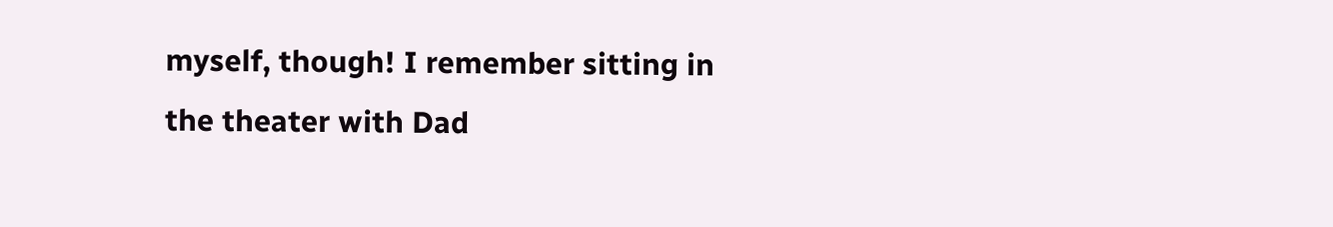myself, though! I remember sitting in the theater with Dad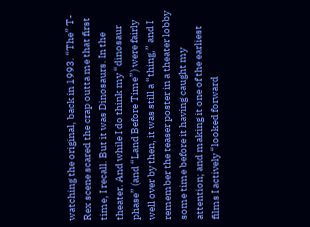watching the original, back in 1993. “The” T-Rex scene scared the crap outta me that first time, I recall. But it was Dinosaurs. In the theater. And while I do think my “dinosaur phase” (and “Land Before Time”) were fairly well over by then, it was still a “thing,” and I remember the teaser poster in a theater lobby some time before it having caught my attention; and making it one of the earliest films I actively “looked forward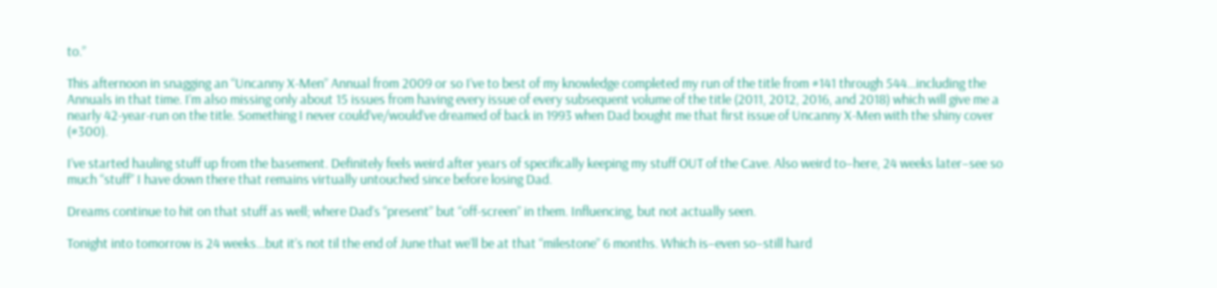to.”

This afternoon in snagging an “Uncanny X-Men” Annual from 2009 or so I’ve to best of my knowledge completed my run of the title from #141 through 544…including the Annuals in that time. I’m also missing only about 15 issues from having every issue of every subsequent volume of the title (2011, 2012, 2016, and 2018) which will give me a nearly 42-year-run on the title. Something I never could’ve/would’ve dreamed of back in 1993 when Dad bought me that first issue of Uncanny X-Men with the shiny cover (#300).

I’ve started hauling stuff up from the basement. Definitely feels weird after years of specifically keeping my stuff OUT of the Cave. Also weird to–here, 24 weeks later–see so much “stuff” I have down there that remains virtually untouched since before losing Dad.

Dreams continue to hit on that stuff as well; where Dad’s “present” but “off-screen” in them. Influencing, but not actually seen.

Tonight into tomorrow is 24 weeks…but it’s not til the end of June that we’ll be at that “milestone” 6 months. Which is–even so–still hard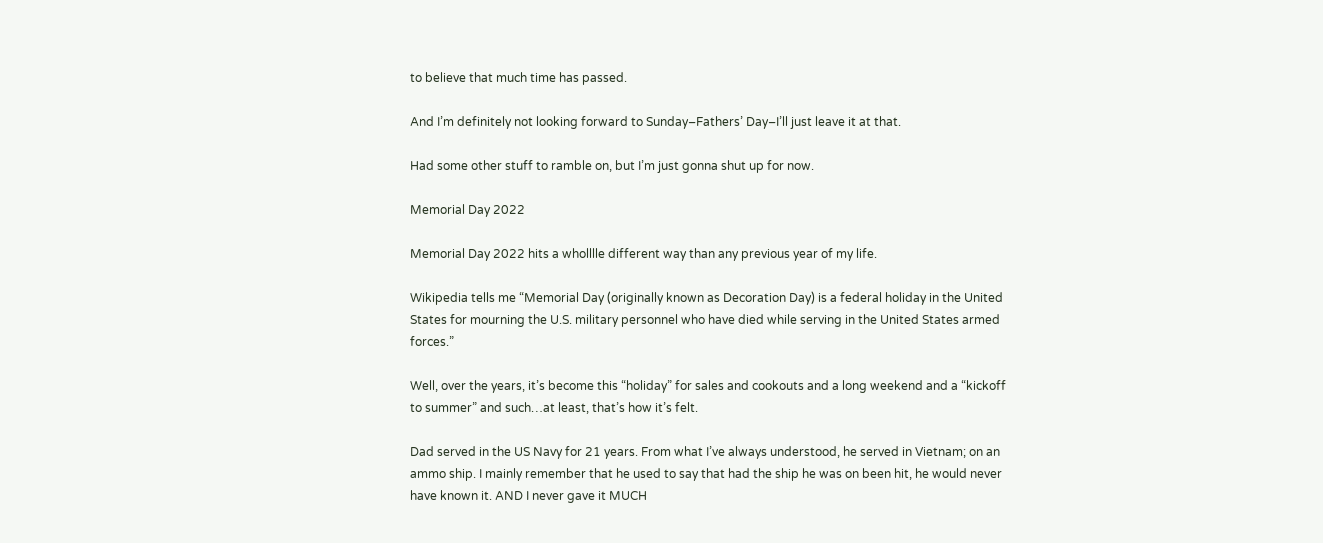to believe that much time has passed.

And I’m definitely not looking forward to Sunday–Fathers’ Day–I’ll just leave it at that.

Had some other stuff to ramble on, but I’m just gonna shut up for now.

Memorial Day 2022

Memorial Day 2022 hits a wholllle different way than any previous year of my life.

Wikipedia tells me “Memorial Day (originally known as Decoration Day) is a federal holiday in the United States for mourning the U.S. military personnel who have died while serving in the United States armed forces.”

Well, over the years, it’s become this “holiday” for sales and cookouts and a long weekend and a “kickoff to summer” and such…at least, that’s how it’s felt.

Dad served in the US Navy for 21 years. From what I’ve always understood, he served in Vietnam; on an ammo ship. I mainly remember that he used to say that had the ship he was on been hit, he would never have known it. AND I never gave it MUCH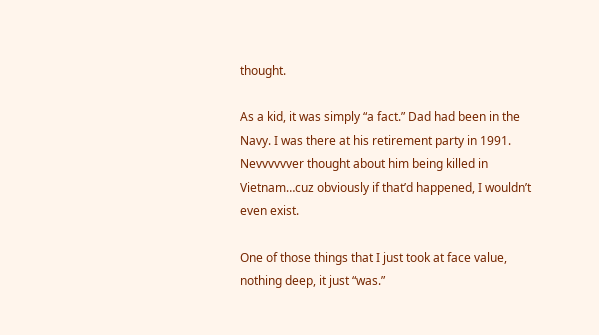thought.

As a kid, it was simply “a fact.” Dad had been in the Navy. I was there at his retirement party in 1991. Nevvvvvver thought about him being killed in Vietnam…cuz obviously if that’d happened, I wouldn’t even exist.

One of those things that I just took at face value, nothing deep, it just “was.”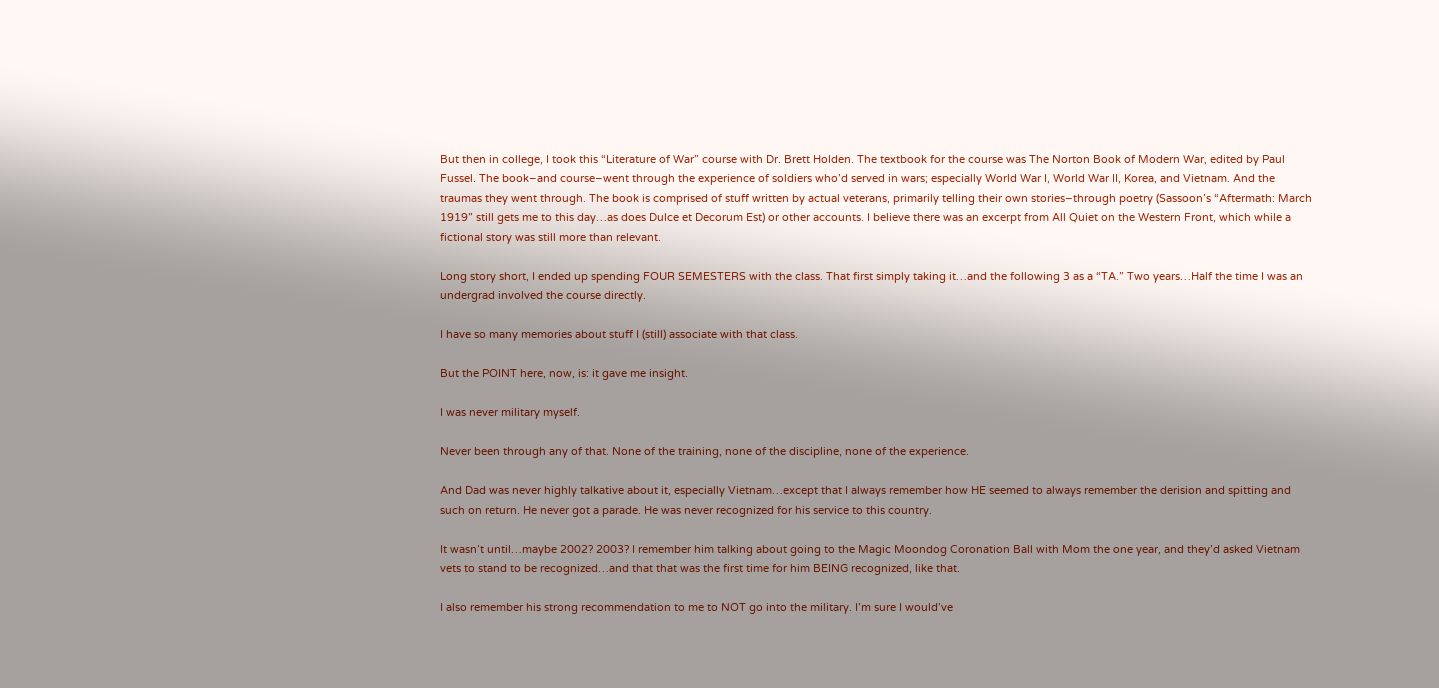But then in college, I took this “Literature of War” course with Dr. Brett Holden. The textbook for the course was The Norton Book of Modern War, edited by Paul Fussel. The book–and course–went through the experience of soldiers who’d served in wars; especially World War I, World War II, Korea, and Vietnam. And the traumas they went through. The book is comprised of stuff written by actual veterans, primarily telling their own stories–through poetry (Sassoon’s “Aftermath: March 1919” still gets me to this day…as does Dulce et Decorum Est) or other accounts. I believe there was an excerpt from All Quiet on the Western Front, which while a fictional story was still more than relevant.

Long story short, I ended up spending FOUR SEMESTERS with the class. That first simply taking it…and the following 3 as a “TA.” Two years…Half the time I was an undergrad involved the course directly.

I have so many memories about stuff I (still) associate with that class.

But the POINT here, now, is: it gave me insight.

I was never military myself.

Never been through any of that. None of the training, none of the discipline, none of the experience.

And Dad was never highly talkative about it, especially Vietnam…except that I always remember how HE seemed to always remember the derision and spitting and such on return. He never got a parade. He was never recognized for his service to this country.

It wasn’t until…maybe 2002? 2003? I remember him talking about going to the Magic Moondog Coronation Ball with Mom the one year, and they’d asked Vietnam vets to stand to be recognized…and that that was the first time for him BEING recognized, like that.

I also remember his strong recommendation to me to NOT go into the military. I’m sure I would’ve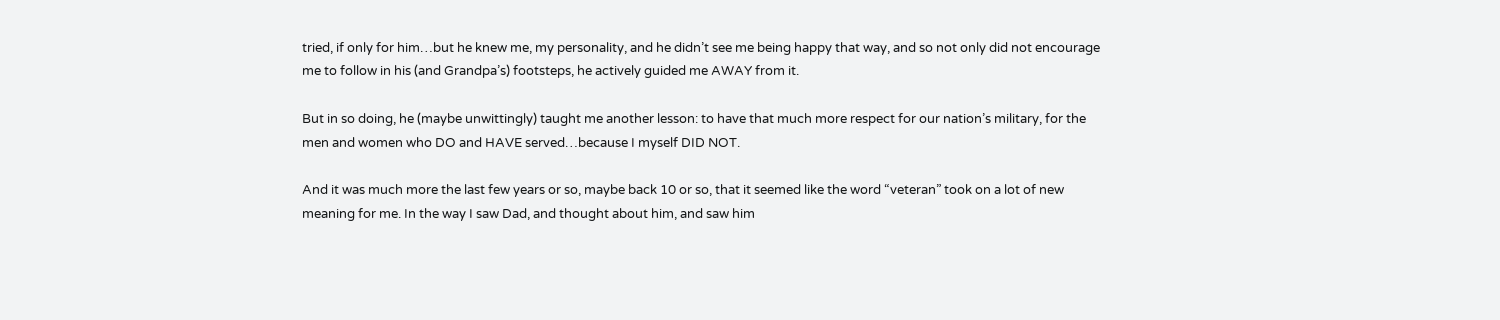tried, if only for him…but he knew me, my personality, and he didn’t see me being happy that way, and so not only did not encourage me to follow in his (and Grandpa’s) footsteps, he actively guided me AWAY from it.

But in so doing, he (maybe unwittingly) taught me another lesson: to have that much more respect for our nation’s military, for the men and women who DO and HAVE served…because I myself DID NOT.

And it was much more the last few years or so, maybe back 10 or so, that it seemed like the word “veteran” took on a lot of new meaning for me. In the way I saw Dad, and thought about him, and saw him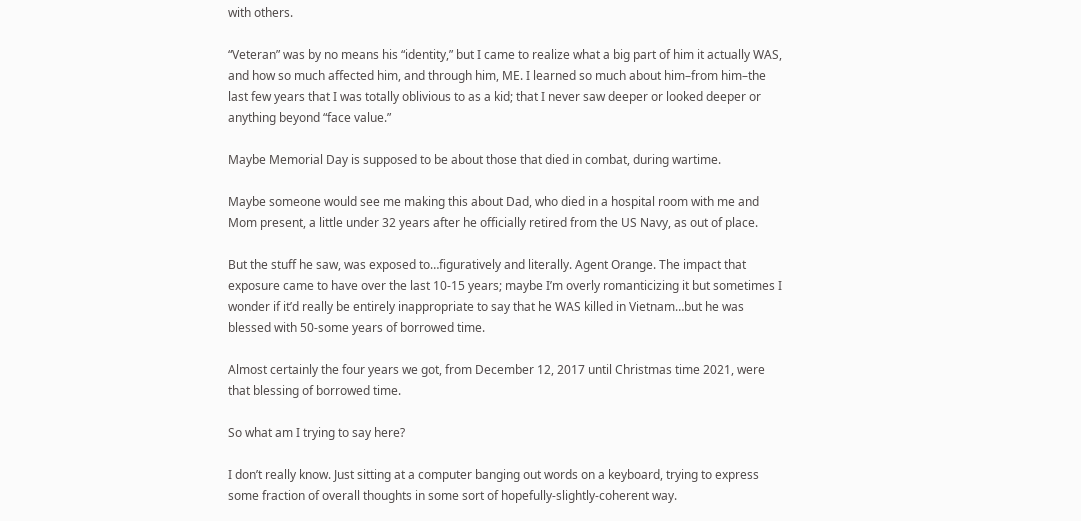with others.

“Veteran” was by no means his “identity,” but I came to realize what a big part of him it actually WAS, and how so much affected him, and through him, ME. I learned so much about him–from him–the last few years that I was totally oblivious to as a kid; that I never saw deeper or looked deeper or anything beyond “face value.”

Maybe Memorial Day is supposed to be about those that died in combat, during wartime.

Maybe someone would see me making this about Dad, who died in a hospital room with me and Mom present, a little under 32 years after he officially retired from the US Navy, as out of place.

But the stuff he saw, was exposed to…figuratively and literally. Agent Orange. The impact that exposure came to have over the last 10-15 years; maybe I’m overly romanticizing it but sometimes I wonder if it’d really be entirely inappropriate to say that he WAS killed in Vietnam…but he was blessed with 50-some years of borrowed time.

Almost certainly the four years we got, from December 12, 2017 until Christmas time 2021, were that blessing of borrowed time.

So what am I trying to say here?

I don’t really know. Just sitting at a computer banging out words on a keyboard, trying to express some fraction of overall thoughts in some sort of hopefully-slightly-coherent way.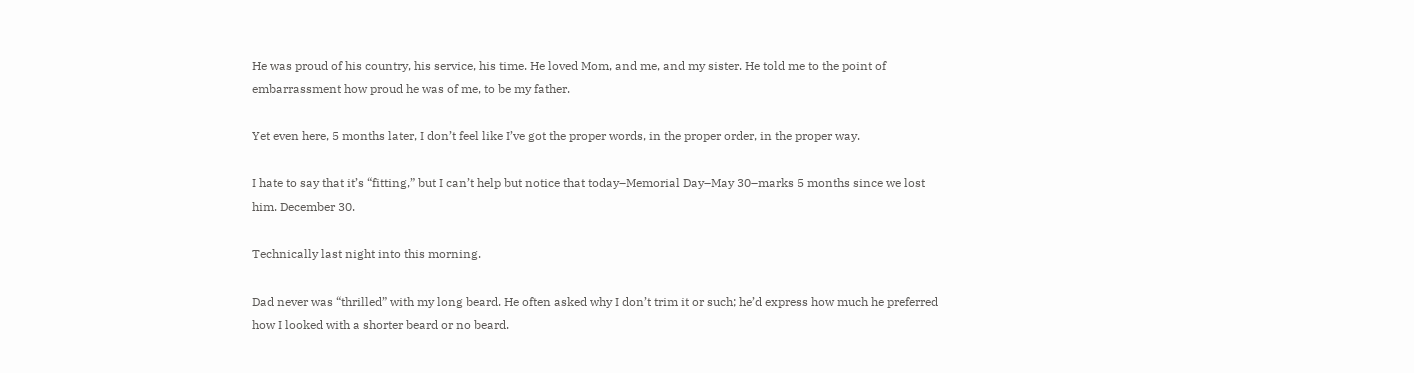He was proud of his country, his service, his time. He loved Mom, and me, and my sister. He told me to the point of embarrassment how proud he was of me, to be my father.

Yet even here, 5 months later, I don’t feel like I’ve got the proper words, in the proper order, in the proper way.

I hate to say that it’s “fitting,” but I can’t help but notice that today–Memorial Day–May 30–marks 5 months since we lost him. December 30.

Technically last night into this morning.

Dad never was “thrilled” with my long beard. He often asked why I don’t trim it or such; he’d express how much he preferred how I looked with a shorter beard or no beard.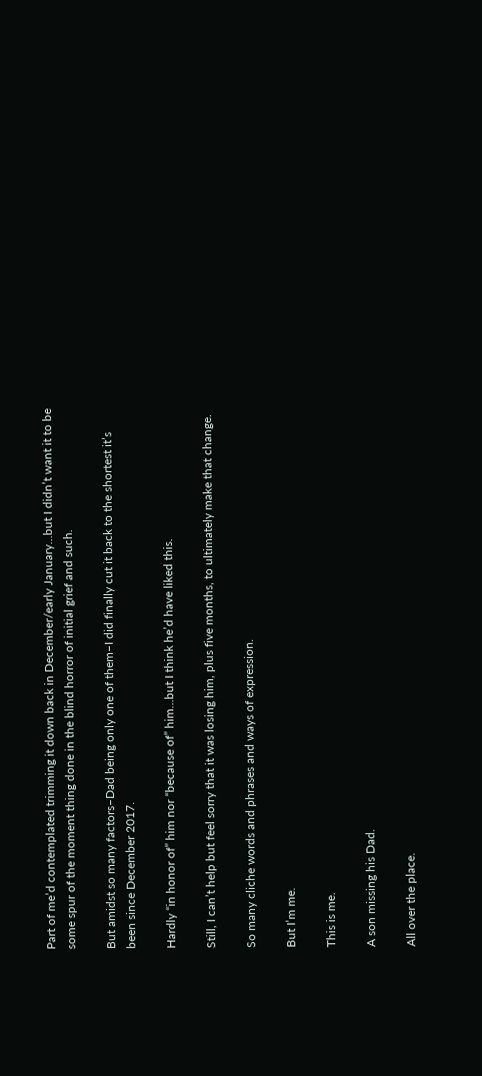Part of me’d contemplated trimming it down back in December/early January…but I didn’t want it to be some spur of the moment thing done in the blind horror of initial grief and such.

But amidst so many factors–Dad being only one of them–I did finally cut it back to the shortest it’s been since December 2017.

Hardly “in honor of” him nor “because of” him…but I think he’d have liked this.

Still, I can’t help but feel sorry that it was losing him, plus five months, to ultimately make that change.

So many cliche words and phrases and ways of expression.

But I’m me.

This is me.

A son missing his Dad.

All over the place.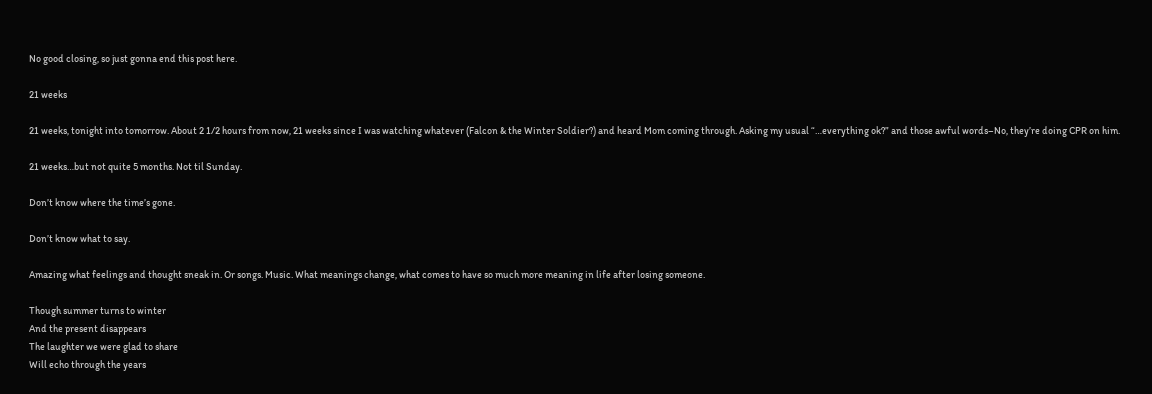No good closing, so just gonna end this post here.

21 weeks

21 weeks, tonight into tomorrow. About 2 1/2 hours from now, 21 weeks since I was watching whatever (Falcon & the Winter Soldier?) and heard Mom coming through. Asking my usual “…everything ok?” and those awful words–No, they’re doing CPR on him.

21 weeks…but not quite 5 months. Not til Sunday.

Don’t know where the time’s gone.

Don’t know what to say.

Amazing what feelings and thought sneak in. Or songs. Music. What meanings change, what comes to have so much more meaning in life after losing someone.

Though summer turns to winter
And the present disappears
The laughter we were glad to share
Will echo through the years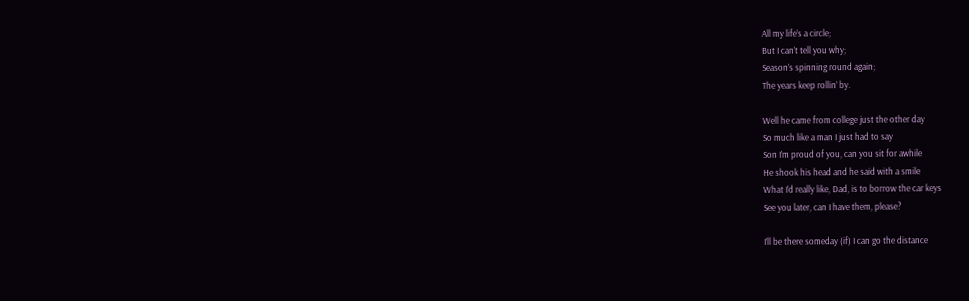All my life’s a circle;
But I can’t tell you why;
Season’s spinning round again;
The years keep rollin’ by.

Well he came from college just the other day
So much like a man I just had to say
Son I’m proud of you, can you sit for awhile
He shook his head and he said with a smile
What I’d really like, Dad, is to borrow the car keys
See you later, can I have them, please?

I’ll be there someday (if) I can go the distance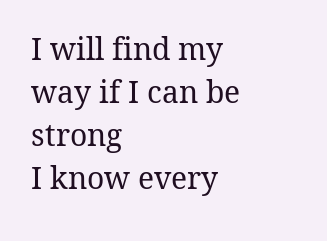I will find my way if I can be strong
I know every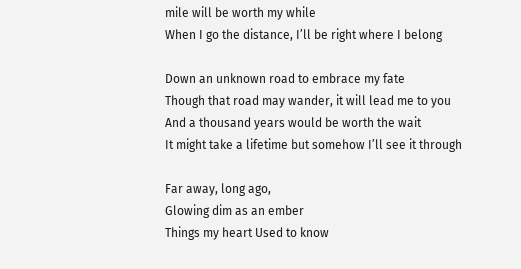mile will be worth my while
When I go the distance, I’ll be right where I belong

Down an unknown road to embrace my fate
Though that road may wander, it will lead me to you
And a thousand years would be worth the wait
It might take a lifetime but somehow I’ll see it through

Far away, long ago,
Glowing dim as an ember
Things my heart Used to know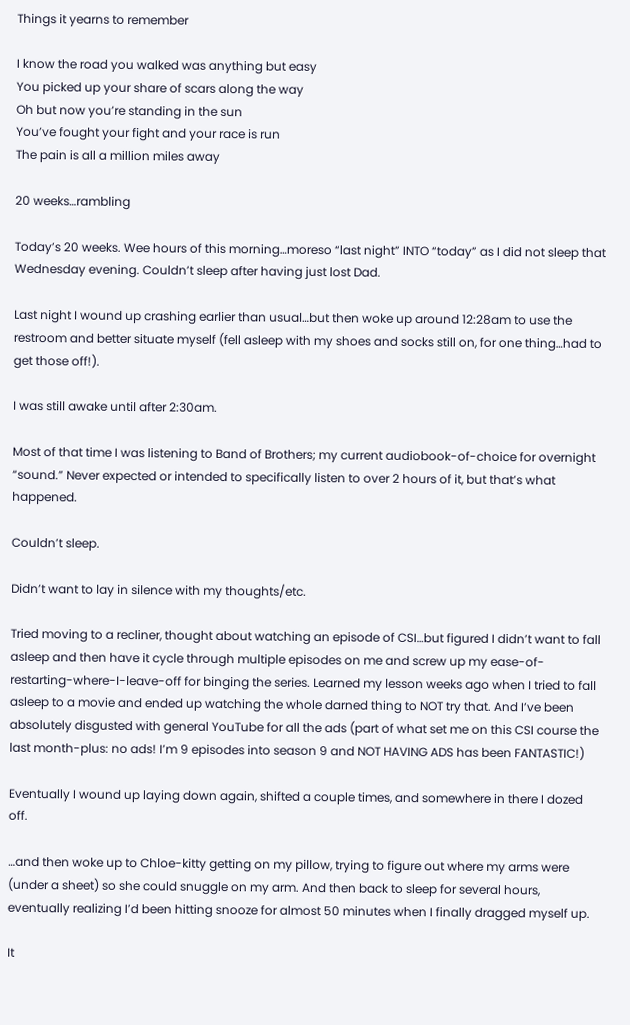Things it yearns to remember

I know the road you walked was anything but easy
You picked up your share of scars along the way
Oh but now you’re standing in the sun
You’ve fought your fight and your race is run
The pain is all a million miles away

20 weeks…rambling

Today’s 20 weeks. Wee hours of this morning…moreso “last night” INTO “today” as I did not sleep that Wednesday evening. Couldn’t sleep after having just lost Dad.

Last night I wound up crashing earlier than usual…but then woke up around 12:28am to use the restroom and better situate myself (fell asleep with my shoes and socks still on, for one thing…had to get those off!).

I was still awake until after 2:30am.

Most of that time I was listening to Band of Brothers; my current audiobook-of-choice for overnight “sound.” Never expected or intended to specifically listen to over 2 hours of it, but that’s what happened.

Couldn’t sleep.

Didn’t want to lay in silence with my thoughts/etc.

Tried moving to a recliner, thought about watching an episode of CSI…but figured I didn’t want to fall asleep and then have it cycle through multiple episodes on me and screw up my ease-of-restarting-where-I-leave-off for binging the series. Learned my lesson weeks ago when I tried to fall asleep to a movie and ended up watching the whole darned thing to NOT try that. And I’ve been absolutely disgusted with general YouTube for all the ads (part of what set me on this CSI course the last month-plus: no ads! I’m 9 episodes into season 9 and NOT HAVING ADS has been FANTASTIC!)

Eventually I wound up laying down again, shifted a couple times, and somewhere in there I dozed off.

…and then woke up to Chloe-kitty getting on my pillow, trying to figure out where my arms were (under a sheet) so she could snuggle on my arm. And then back to sleep for several hours, eventually realizing I’d been hitting snooze for almost 50 minutes when I finally dragged myself up.

It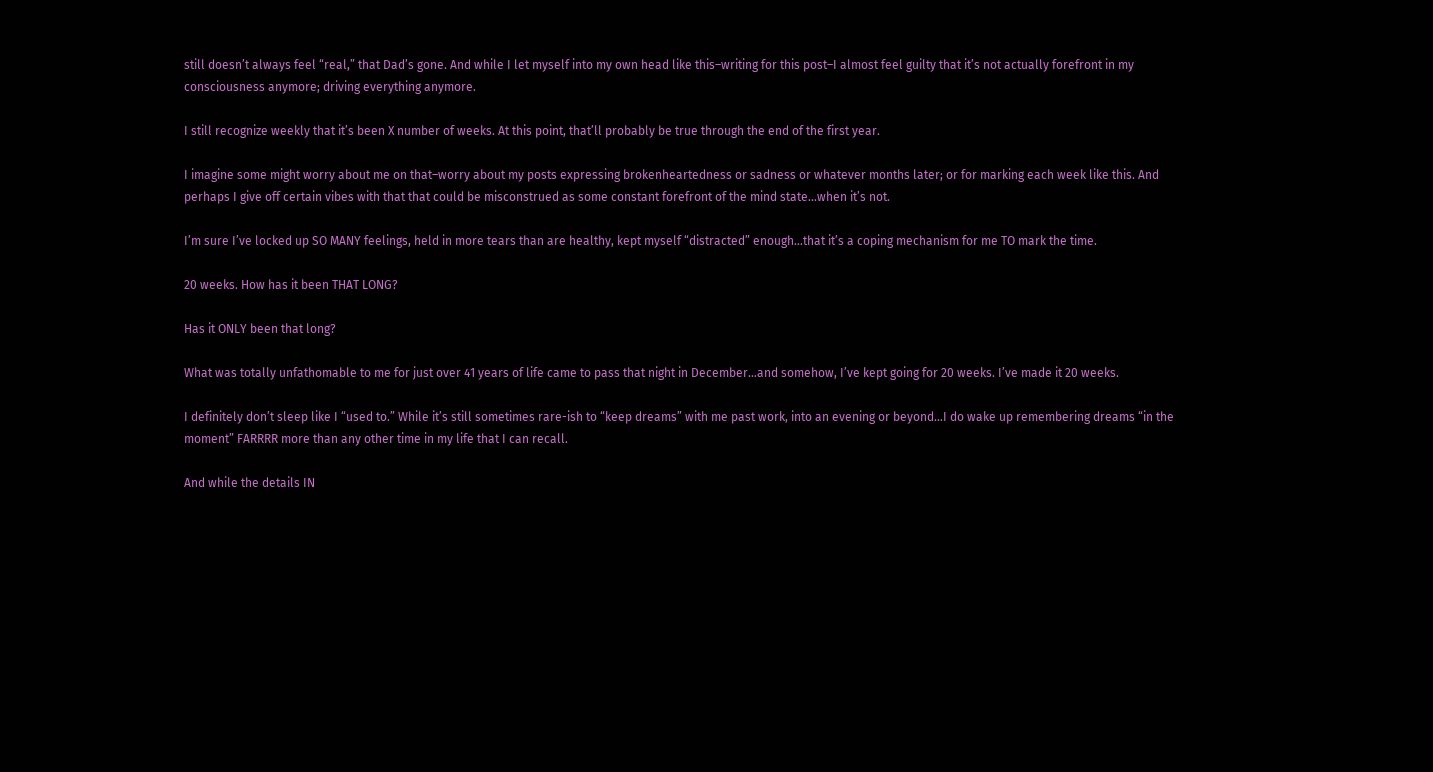still doesn’t always feel “real,” that Dad’s gone. And while I let myself into my own head like this–writing for this post–I almost feel guilty that it’s not actually forefront in my consciousness anymore; driving everything anymore.

I still recognize weekly that it’s been X number of weeks. At this point, that’ll probably be true through the end of the first year.

I imagine some might worry about me on that–worry about my posts expressing brokenheartedness or sadness or whatever months later; or for marking each week like this. And perhaps I give off certain vibes with that that could be misconstrued as some constant forefront of the mind state…when it’s not.

I’m sure I’ve locked up SO MANY feelings, held in more tears than are healthy, kept myself “distracted” enough…that it’s a coping mechanism for me TO mark the time.

20 weeks. How has it been THAT LONG?

Has it ONLY been that long?

What was totally unfathomable to me for just over 41 years of life came to pass that night in December…and somehow, I’ve kept going for 20 weeks. I’ve made it 20 weeks.

I definitely don’t sleep like I “used to.” While it’s still sometimes rare-ish to “keep dreams” with me past work, into an evening or beyond…I do wake up remembering dreams “in the moment” FARRRR more than any other time in my life that I can recall.

And while the details IN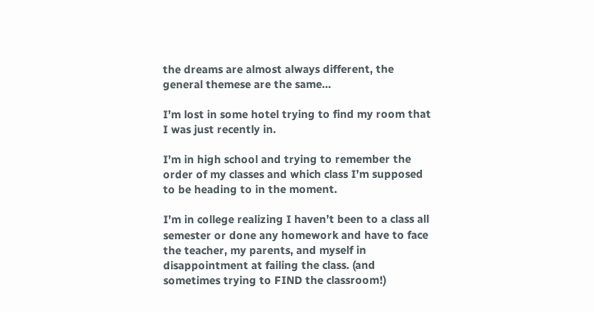the dreams are almost always different, the general themese are the same…

I’m lost in some hotel trying to find my room that I was just recently in.

I’m in high school and trying to remember the order of my classes and which class I’m supposed to be heading to in the moment.

I’m in college realizing I haven’t been to a class all semester or done any homework and have to face the teacher, my parents, and myself in disappointment at failing the class. (and sometimes trying to FIND the classroom!)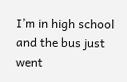I’m in high school and the bus just went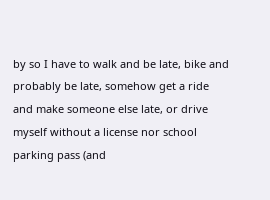by so I have to walk and be late, bike and probably be late, somehow get a ride and make someone else late, or drive myself without a license nor school parking pass (and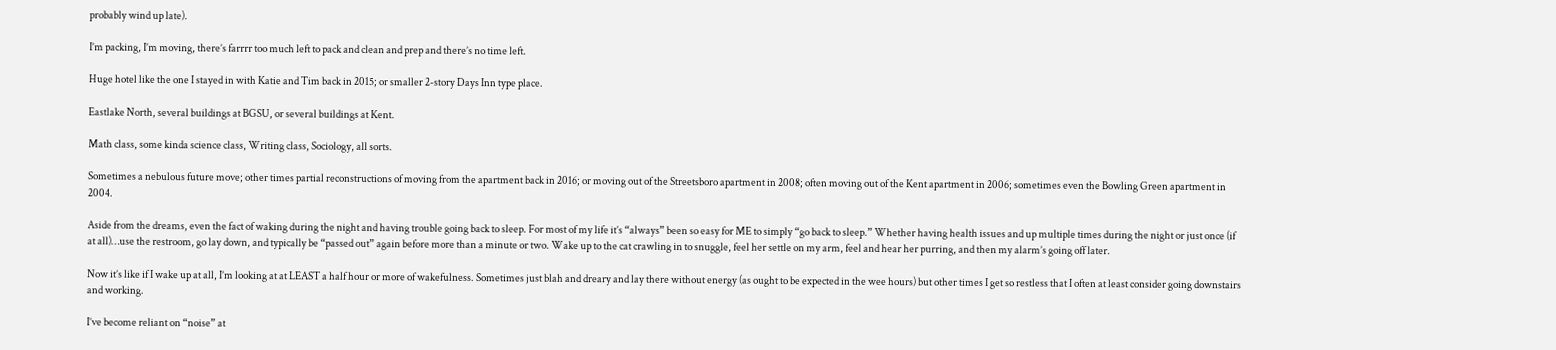probably wind up late).

I’m packing, I’m moving, there’s farrrr too much left to pack and clean and prep and there’s no time left.

Huge hotel like the one I stayed in with Katie and Tim back in 2015; or smaller 2-story Days Inn type place.

Eastlake North, several buildings at BGSU, or several buildings at Kent.

Math class, some kinda science class, Writing class, Sociology, all sorts.

Sometimes a nebulous future move; other times partial reconstructions of moving from the apartment back in 2016; or moving out of the Streetsboro apartment in 2008; often moving out of the Kent apartment in 2006; sometimes even the Bowling Green apartment in 2004.

Aside from the dreams, even the fact of waking during the night and having trouble going back to sleep. For most of my life it’s “always” been so easy for ME to simply “go back to sleep.” Whether having health issues and up multiple times during the night or just once (if at all)…use the restroom, go lay down, and typically be “passed out” again before more than a minute or two. Wake up to the cat crawling in to snuggle, feel her settle on my arm, feel and hear her purring, and then my alarm’s going off later.

Now it’s like if I wake up at all, I’m looking at at LEAST a half hour or more of wakefulness. Sometimes just blah and dreary and lay there without energy (as ought to be expected in the wee hours) but other times I get so restless that I often at least consider going downstairs and working.

I’ve become reliant on “noise” at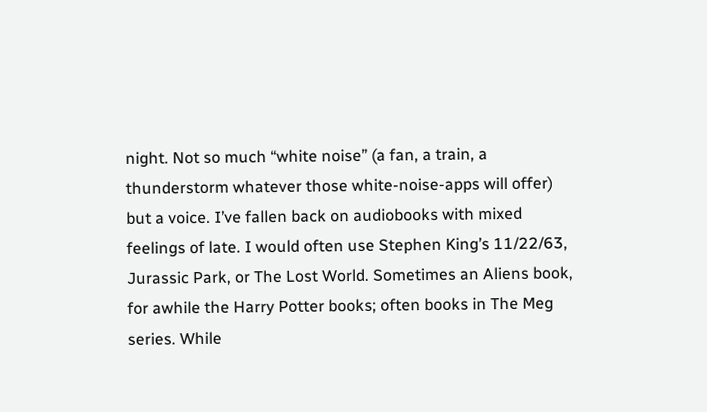night. Not so much “white noise” (a fan, a train, a thunderstorm whatever those white-noise-apps will offer) but a voice. I’ve fallen back on audiobooks with mixed feelings of late. I would often use Stephen King’s 11/22/63, Jurassic Park, or The Lost World. Sometimes an Aliens book, for awhile the Harry Potter books; often books in The Meg series. While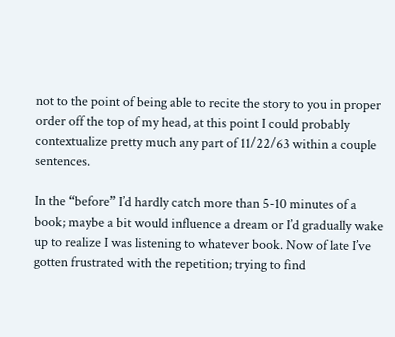not to the point of being able to recite the story to you in proper order off the top of my head, at this point I could probably contextualize pretty much any part of 11/22/63 within a couple sentences.

In the “before” I’d hardly catch more than 5-10 minutes of a book; maybe a bit would influence a dream or I’d gradually wake up to realize I was listening to whatever book. Now of late I’ve gotten frustrated with the repetition; trying to find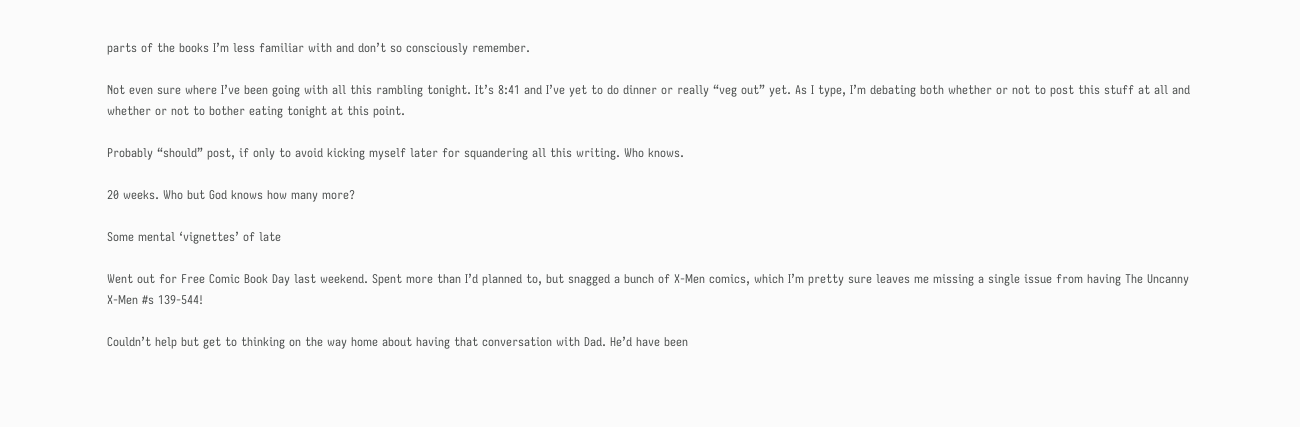parts of the books I’m less familiar with and don’t so consciously remember.

Not even sure where I’ve been going with all this rambling tonight. It’s 8:41 and I’ve yet to do dinner or really “veg out” yet. As I type, I’m debating both whether or not to post this stuff at all and whether or not to bother eating tonight at this point.

Probably “should” post, if only to avoid kicking myself later for squandering all this writing. Who knows.

20 weeks. Who but God knows how many more?

Some mental ‘vignettes’ of late

Went out for Free Comic Book Day last weekend. Spent more than I’d planned to, but snagged a bunch of X-Men comics, which I’m pretty sure leaves me missing a single issue from having The Uncanny X-Men #s 139-544!

Couldn’t help but get to thinking on the way home about having that conversation with Dad. He’d have been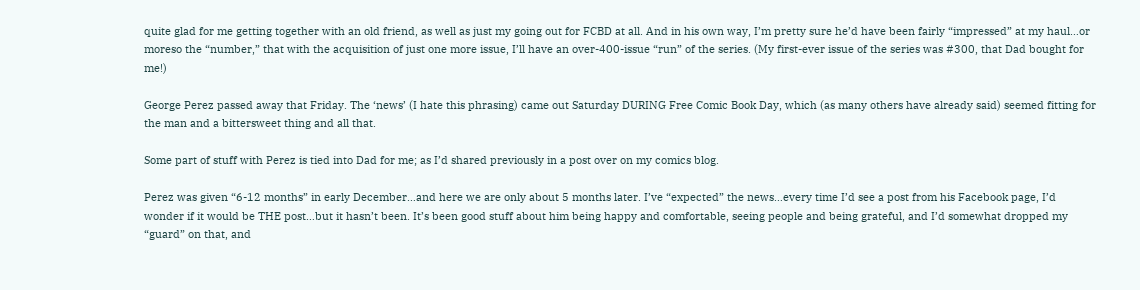quite glad for me getting together with an old friend, as well as just my going out for FCBD at all. And in his own way, I’m pretty sure he’d have been fairly “impressed” at my haul…or moreso the “number,” that with the acquisition of just one more issue, I’ll have an over-400-issue “run” of the series. (My first-ever issue of the series was #300, that Dad bought for me!)

George Perez passed away that Friday. The ‘news’ (I hate this phrasing) came out Saturday DURING Free Comic Book Day, which (as many others have already said) seemed fitting for the man and a bittersweet thing and all that.

Some part of stuff with Perez is tied into Dad for me; as I’d shared previously in a post over on my comics blog.

Perez was given “6-12 months” in early December…and here we are only about 5 months later. I’ve “expected” the news…every time I’d see a post from his Facebook page, I’d wonder if it would be THE post…but it hasn’t been. It’s been good stuff about him being happy and comfortable, seeing people and being grateful, and I’d somewhat dropped my “guard” on that, and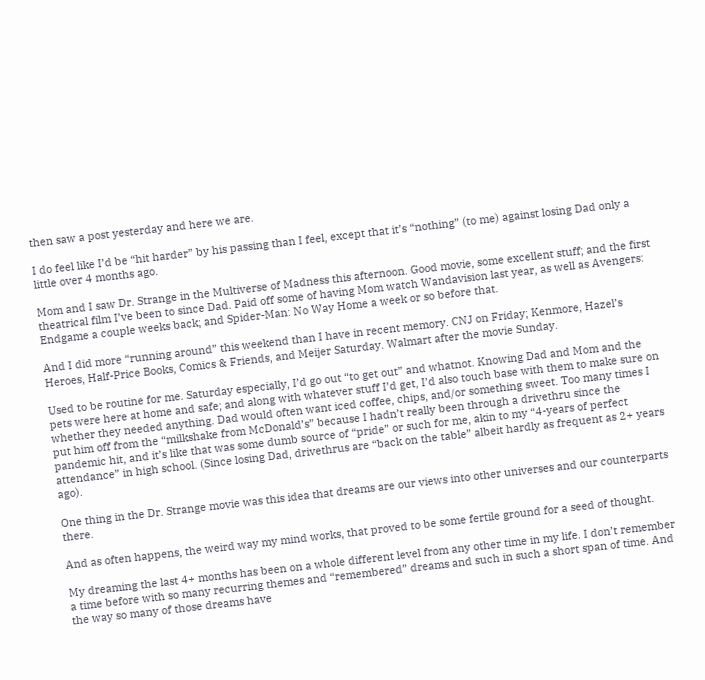then saw a post yesterday and here we are.

I do feel like I’d be “hit harder” by his passing than I feel, except that it’s “nothing” (to me) against losing Dad only a little over 4 months ago.

Mom and I saw Dr. Strange in the Multiverse of Madness this afternoon. Good movie, some excellent stuff; and the first theatrical film I’ve been to since Dad. Paid off some of having Mom watch Wandavision last year, as well as Avengers: Endgame a couple weeks back; and Spider-Man: No Way Home a week or so before that.

And I did more “running around” this weekend than I have in recent memory. CNJ on Friday; Kenmore, Hazel’s Heroes, Half-Price Books, Comics & Friends, and Meijer Saturday. Walmart after the movie Sunday.

Used to be routine for me. Saturday especially, I’d go out “to get out” and whatnot. Knowing Dad and Mom and the pets were here at home and safe; and along with whatever stuff I’d get, I’d also touch base with them to make sure on whether they needed anything. Dad would often want iced coffee, chips, and/or something sweet. Too many times I put him off from the “milkshake from McDonald’s” because I hadn’t really been through a drivethru since the pandemic hit, and it’s like that was some dumb source of “pride” or such for me, akin to my “4-years of perfect attendance” in high school. (Since losing Dad, drivethrus are “back on the table” albeit hardly as frequent as 2+ years ago).

One thing in the Dr. Strange movie was this idea that dreams are our views into other universes and our counterparts there.

And as often happens, the weird way my mind works, that proved to be some fertile ground for a seed of thought.

My dreaming the last 4+ months has been on a whole different level from any other time in my life. I don’t remember a time before with so many recurring themes and “remembered” dreams and such in such a short span of time. And the way so many of those dreams have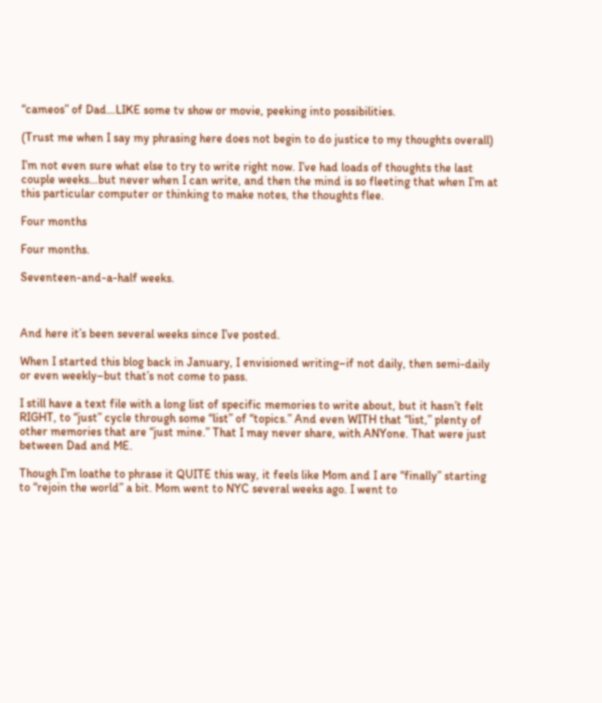“cameos” of Dad…LIKE some tv show or movie, peeking into possibilities.

(Trust me when I say my phrasing here does not begin to do justice to my thoughts overall)

I’m not even sure what else to try to write right now. I’ve had loads of thoughts the last couple weeks…but never when I can write, and then the mind is so fleeting that when I’m at this particular computer or thinking to make notes, the thoughts flee.

Four months

Four months.

Seventeen-and-a-half weeks.



And here it’s been several weeks since I’ve posted.

When I started this blog back in January, I envisioned writing–if not daily, then semi-daily or even weekly–but that’s not come to pass.

I still have a text file with a long list of specific memories to write about, but it hasn’t felt RIGHT, to “just” cycle through some “list” of “topics.” And even WITH that “list,” plenty of other memories that are “just mine.” That I may never share, with ANYone. That were just between Dad and ME.

Though I’m loathe to phrase it QUITE this way, it feels like Mom and I are “finally” starting to “rejoin the world” a bit. Mom went to NYC several weeks ago. I went to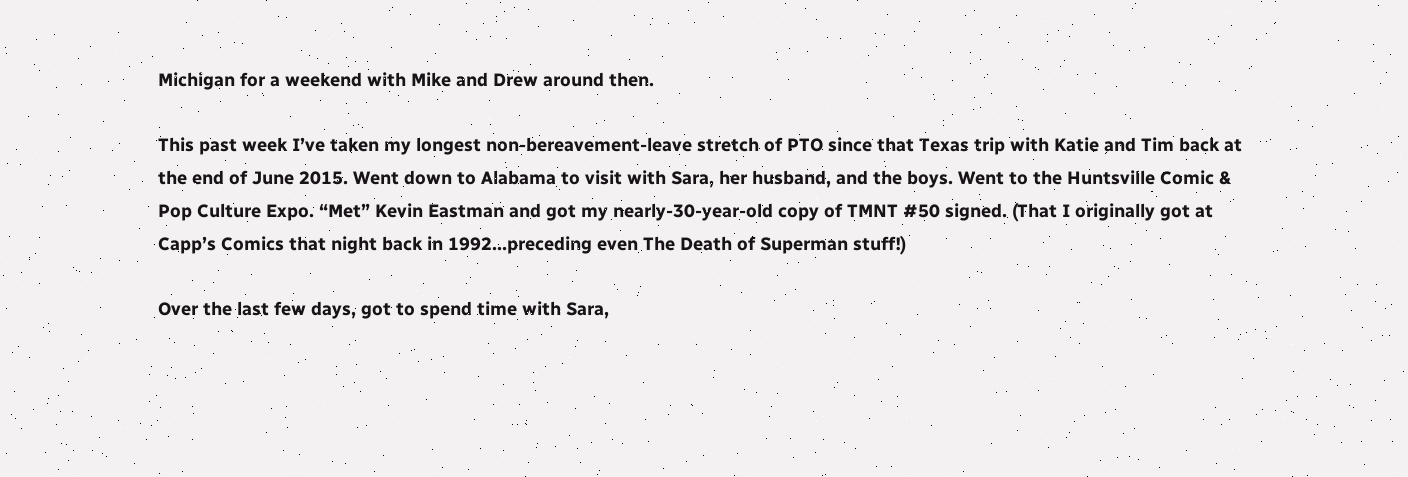Michigan for a weekend with Mike and Drew around then.

This past week I’ve taken my longest non-bereavement-leave stretch of PTO since that Texas trip with Katie and Tim back at the end of June 2015. Went down to Alabama to visit with Sara, her husband, and the boys. Went to the Huntsville Comic & Pop Culture Expo. “Met” Kevin Eastman and got my nearly-30-year-old copy of TMNT #50 signed. (That I originally got at Capp’s Comics that night back in 1992…preceding even The Death of Superman stuff!)

Over the last few days, got to spend time with Sara,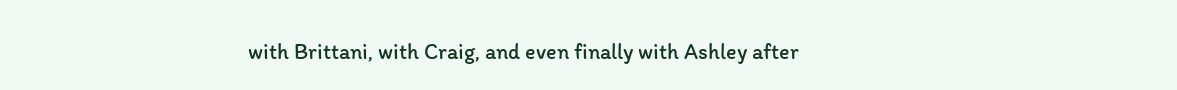with Brittani, with Craig, and even finally with Ashley after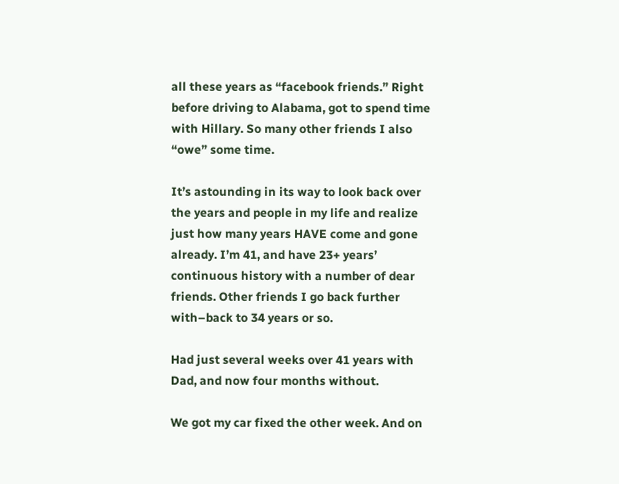all these years as “facebook friends.” Right before driving to Alabama, got to spend time with Hillary. So many other friends I also “owe” some time.

It’s astounding in its way to look back over the years and people in my life and realize just how many years HAVE come and gone already. I’m 41, and have 23+ years’ continuous history with a number of dear friends. Other friends I go back further with–back to 34 years or so.

Had just several weeks over 41 years with Dad, and now four months without.

We got my car fixed the other week. And on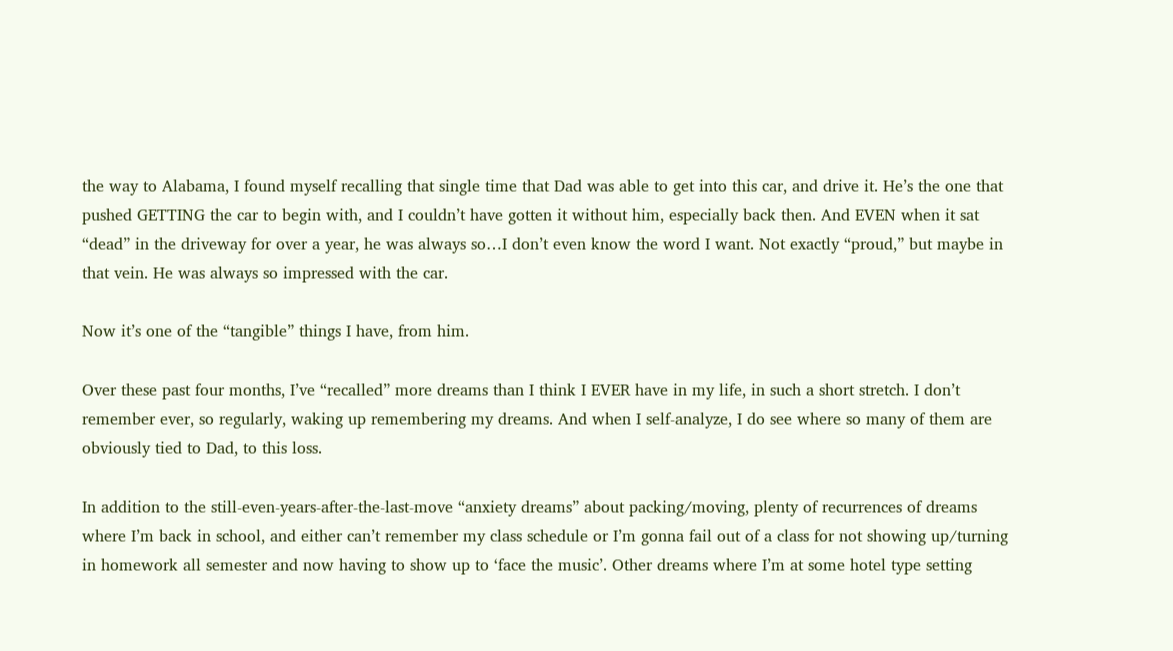the way to Alabama, I found myself recalling that single time that Dad was able to get into this car, and drive it. He’s the one that pushed GETTING the car to begin with, and I couldn’t have gotten it without him, especially back then. And EVEN when it sat “dead” in the driveway for over a year, he was always so…I don’t even know the word I want. Not exactly “proud,” but maybe in that vein. He was always so impressed with the car.

Now it’s one of the “tangible” things I have, from him.

Over these past four months, I’ve “recalled” more dreams than I think I EVER have in my life, in such a short stretch. I don’t remember ever, so regularly, waking up remembering my dreams. And when I self-analyze, I do see where so many of them are obviously tied to Dad, to this loss.

In addition to the still-even-years-after-the-last-move “anxiety dreams” about packing/moving, plenty of recurrences of dreams where I’m back in school, and either can’t remember my class schedule or I’m gonna fail out of a class for not showing up/turning in homework all semester and now having to show up to ‘face the music’. Other dreams where I’m at some hotel type setting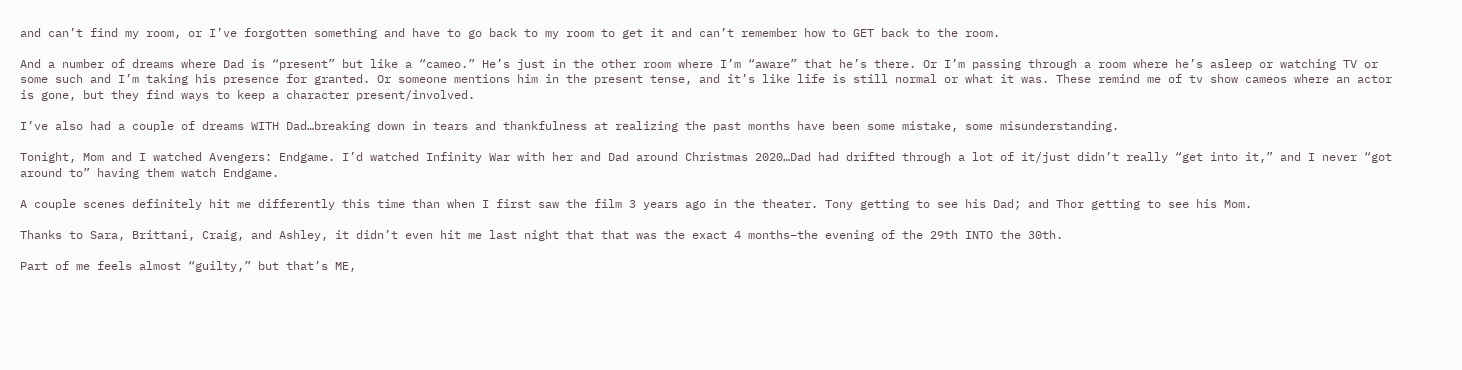and can’t find my room, or I’ve forgotten something and have to go back to my room to get it and can’t remember how to GET back to the room.

And a number of dreams where Dad is “present” but like a “cameo.” He’s just in the other room where I’m “aware” that he’s there. Or I’m passing through a room where he’s asleep or watching TV or some such and I’m taking his presence for granted. Or someone mentions him in the present tense, and it’s like life is still normal or what it was. These remind me of tv show cameos where an actor is gone, but they find ways to keep a character present/involved.

I’ve also had a couple of dreams WITH Dad…breaking down in tears and thankfulness at realizing the past months have been some mistake, some misunderstanding.

Tonight, Mom and I watched Avengers: Endgame. I’d watched Infinity War with her and Dad around Christmas 2020…Dad had drifted through a lot of it/just didn’t really “get into it,” and I never “got around to” having them watch Endgame.

A couple scenes definitely hit me differently this time than when I first saw the film 3 years ago in the theater. Tony getting to see his Dad; and Thor getting to see his Mom.

Thanks to Sara, Brittani, Craig, and Ashley, it didn’t even hit me last night that that was the exact 4 months–the evening of the 29th INTO the 30th.

Part of me feels almost “guilty,” but that’s ME,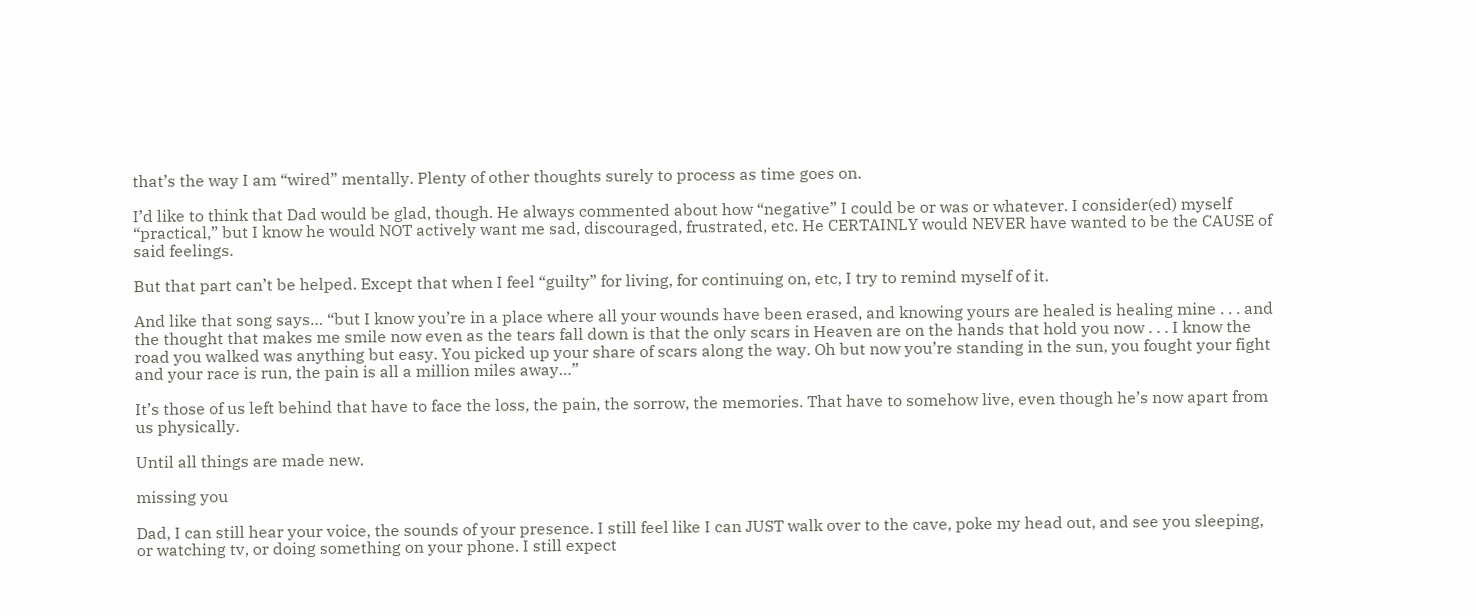that’s the way I am “wired” mentally. Plenty of other thoughts surely to process as time goes on.

I’d like to think that Dad would be glad, though. He always commented about how “negative” I could be or was or whatever. I consider(ed) myself “practical,” but I know he would NOT actively want me sad, discouraged, frustrated, etc. He CERTAINLY would NEVER have wanted to be the CAUSE of said feelings.

But that part can’t be helped. Except that when I feel “guilty” for living, for continuing on, etc, I try to remind myself of it.

And like that song says… “but I know you’re in a place where all your wounds have been erased, and knowing yours are healed is healing mine . . . and the thought that makes me smile now even as the tears fall down is that the only scars in Heaven are on the hands that hold you now . . . I know the road you walked was anything but easy. You picked up your share of scars along the way. Oh but now you’re standing in the sun, you fought your fight and your race is run, the pain is all a million miles away…”

It’s those of us left behind that have to face the loss, the pain, the sorrow, the memories. That have to somehow live, even though he’s now apart from us physically.

Until all things are made new.

missing you

Dad, I can still hear your voice, the sounds of your presence. I still feel like I can JUST walk over to the cave, poke my head out, and see you sleeping, or watching tv, or doing something on your phone. I still expect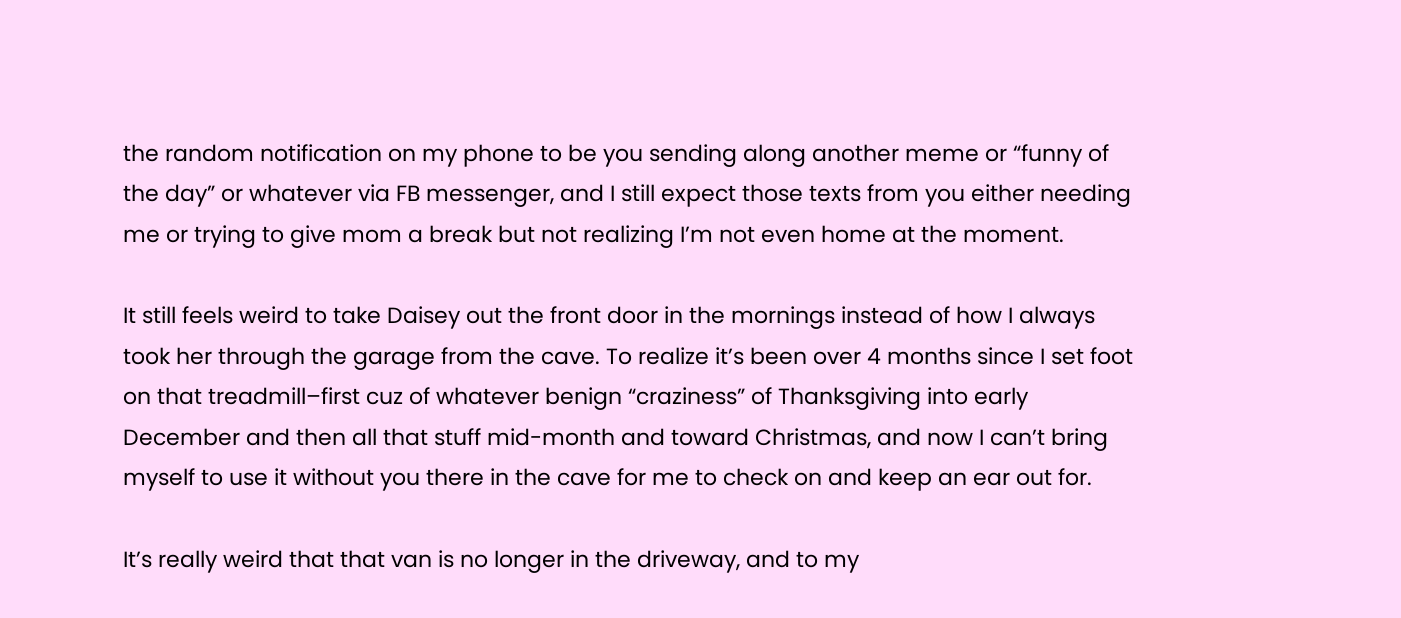the random notification on my phone to be you sending along another meme or “funny of the day” or whatever via FB messenger, and I still expect those texts from you either needing me or trying to give mom a break but not realizing I’m not even home at the moment.

It still feels weird to take Daisey out the front door in the mornings instead of how I always took her through the garage from the cave. To realize it’s been over 4 months since I set foot on that treadmill–first cuz of whatever benign “craziness” of Thanksgiving into early December and then all that stuff mid-month and toward Christmas, and now I can’t bring myself to use it without you there in the cave for me to check on and keep an ear out for.

It’s really weird that that van is no longer in the driveway, and to my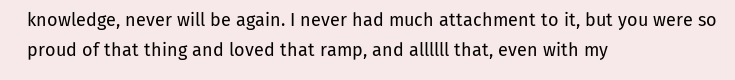knowledge, never will be again. I never had much attachment to it, but you were so proud of that thing and loved that ramp, and allllll that, even with my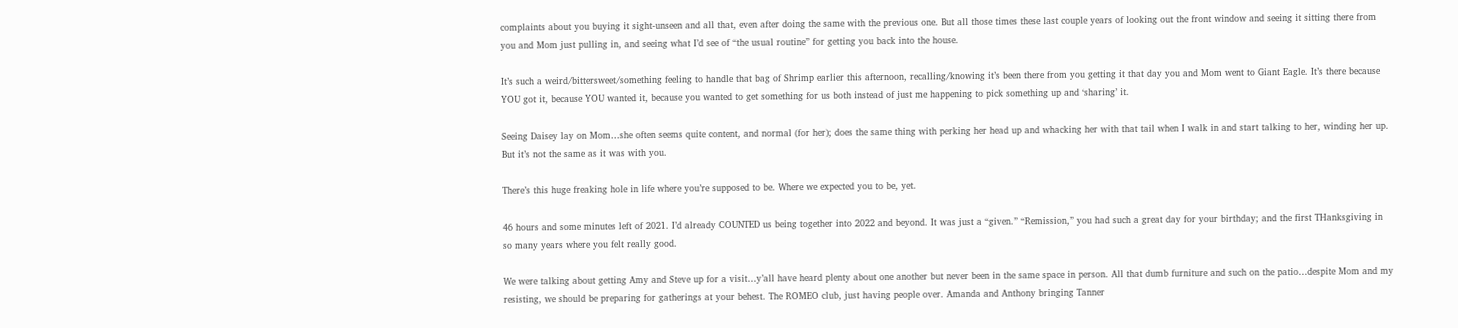complaints about you buying it sight-unseen and all that, even after doing the same with the previous one. But all those times these last couple years of looking out the front window and seeing it sitting there from you and Mom just pulling in, and seeing what I’d see of “the usual routine” for getting you back into the house.

It’s such a weird/bittersweet/something feeling to handle that bag of Shrimp earlier this afternoon, recalling/knowing it’s been there from you getting it that day you and Mom went to Giant Eagle. It’s there because YOU got it, because YOU wanted it, because you wanted to get something for us both instead of just me happening to pick something up and ‘sharing’ it.

Seeing Daisey lay on Mom…she often seems quite content, and normal (for her); does the same thing with perking her head up and whacking her with that tail when I walk in and start talking to her, winding her up. But it’s not the same as it was with you.

There’s this huge freaking hole in life where you’re supposed to be. Where we expected you to be, yet.

46 hours and some minutes left of 2021. I’d already COUNTED us being together into 2022 and beyond. It was just a “given.” “Remission,” you had such a great day for your birthday; and the first THanksgiving in so many years where you felt really good.

We were talking about getting Amy and Steve up for a visit…y’all have heard plenty about one another but never been in the same space in person. All that dumb furniture and such on the patio…despite Mom and my resisting, we should be preparing for gatherings at your behest. The ROMEO club, just having people over. Amanda and Anthony bringing Tanner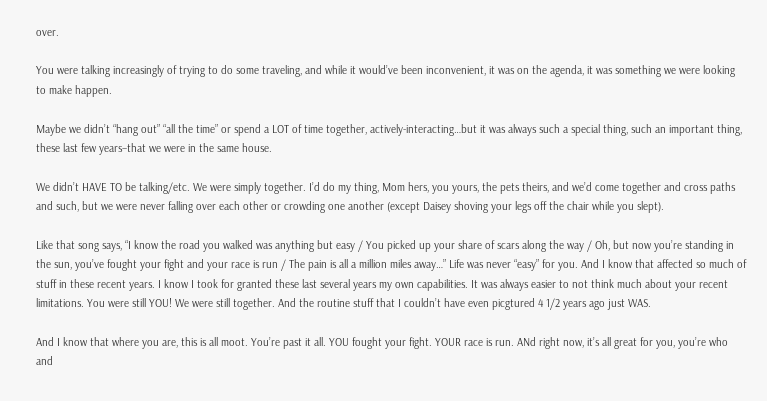over.

You were talking increasingly of trying to do some traveling, and while it would’ve been inconvenient, it was on the agenda, it was something we were looking to make happen.

Maybe we didn’t “hang out” “all the time” or spend a LOT of time together, actively-interacting…but it was always such a special thing, such an important thing, these last few years–that we were in the same house.

We didn’t HAVE TO be talking/etc. We were simply together. I’d do my thing, Mom hers, you yours, the pets theirs, and we’d come together and cross paths and such, but we were never falling over each other or crowding one another (except Daisey shoving your legs off the chair while you slept).

Like that song says, “I know the road you walked was anything but easy / You picked up your share of scars along the way / Oh, but now you’re standing in the sun, you’ve fought your fight and your race is run / The pain is all a million miles away…” Life was never “easy” for you. And I know that affected so much of stuff in these recent years. I know I took for granted these last several years my own capabilities. It was always easier to not think much about your recent limitations. You were still YOU! We were still together. And the routine stuff that I couldn’t have even picgtured 4 1/2 years ago just WAS.

And I know that where you are, this is all moot. You’re past it all. YOU fought your fight. YOUR race is run. ANd right now, it’s all great for you, you’re who and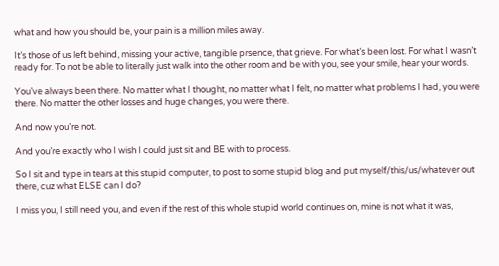what and how you should be, your pain is a million miles away.

It’s those of us left behind, missing your active, tangible prsence, that grieve. For what’s been lost. For what I wasn’t ready for. To not be able to literally just walk into the other room and be with you, see your smile, hear your words.

You’ve always been there. No matter what I thought, no matter what I felt, no matter what problems I had, you were there. No matter the other losses and huge changes, you were there.

And now you’re not.

And you’re exactly who I wish I could just sit and BE with to process.

So I sit and type in tears at this stupid computer, to post to some stupid blog and put myself/this/us/whatever out there, cuz what ELSE can I do?

I miss you, I still need you, and even if the rest of this whole stupid world continues on, mine is not what it was,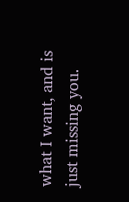what I want, and is just missing you.